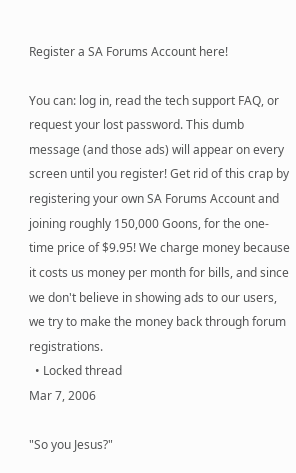Register a SA Forums Account here!

You can: log in, read the tech support FAQ, or request your lost password. This dumb message (and those ads) will appear on every screen until you register! Get rid of this crap by registering your own SA Forums Account and joining roughly 150,000 Goons, for the one-time price of $9.95! We charge money because it costs us money per month for bills, and since we don't believe in showing ads to our users, we try to make the money back through forum registrations.
  • Locked thread
Mar 7, 2006

"So you Jesus?"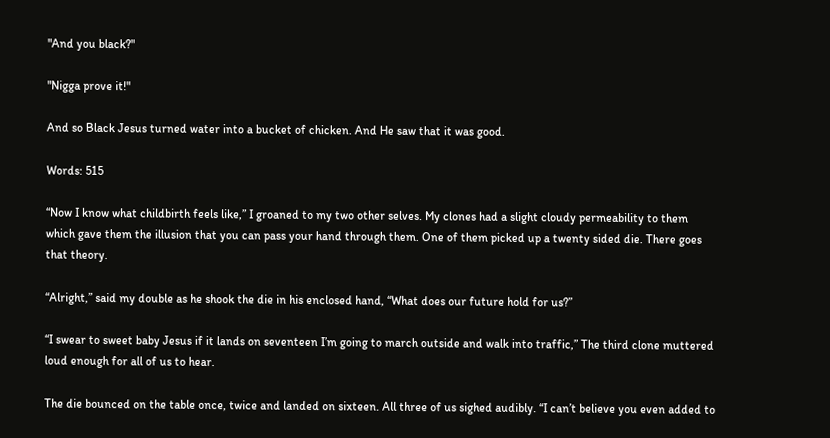"And you black?"

"Nigga prove it!"

And so Black Jesus turned water into a bucket of chicken. And He saw that it was good.

Words: 515

“Now I know what childbirth feels like,” I groaned to my two other selves. My clones had a slight cloudy permeability to them which gave them the illusion that you can pass your hand through them. One of them picked up a twenty sided die. There goes that theory.

“Alright,” said my double as he shook the die in his enclosed hand, “What does our future hold for us?”

“I swear to sweet baby Jesus if it lands on seventeen I’m going to march outside and walk into traffic,” The third clone muttered loud enough for all of us to hear.

The die bounced on the table once, twice and landed on sixteen. All three of us sighed audibly. “I can’t believe you even added to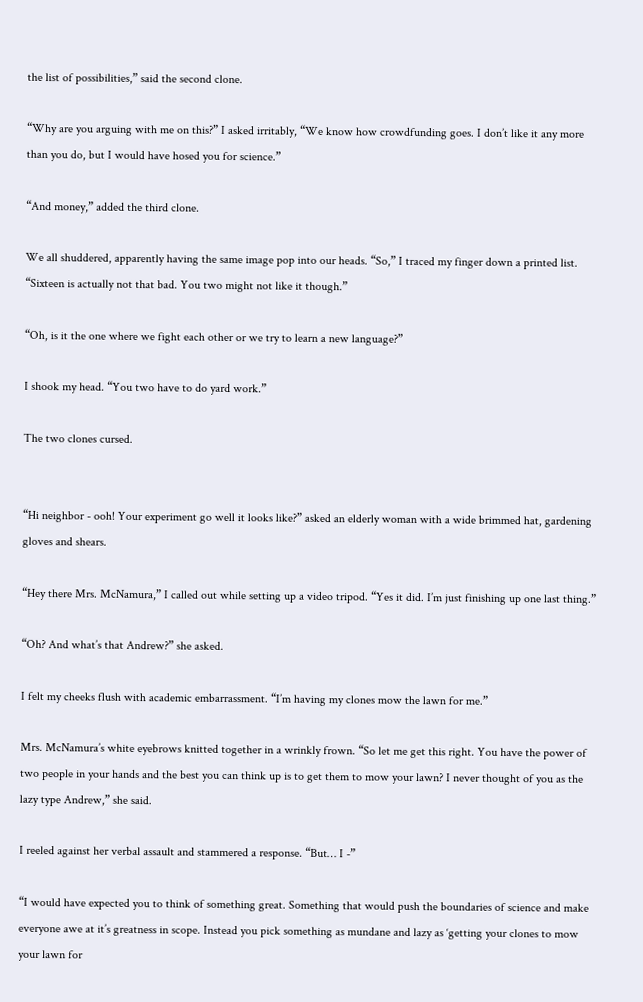the list of possibilities,” said the second clone.

“Why are you arguing with me on this?” I asked irritably, “We know how crowdfunding goes. I don’t like it any more than you do, but I would have hosed you for science.”

“And money,” added the third clone.

We all shuddered, apparently having the same image pop into our heads. “So,” I traced my finger down a printed list. “Sixteen is actually not that bad. You two might not like it though.”

“Oh, is it the one where we fight each other or we try to learn a new language?”

I shook my head. “You two have to do yard work.”

The two clones cursed.


“Hi neighbor - ooh! Your experiment go well it looks like?” asked an elderly woman with a wide brimmed hat, gardening gloves and shears.

“Hey there Mrs. McNamura,” I called out while setting up a video tripod. “Yes it did. I’m just finishing up one last thing.”

“Oh? And what’s that Andrew?” she asked.

I felt my cheeks flush with academic embarrassment. “I’m having my clones mow the lawn for me.”

Mrs. McNamura’s white eyebrows knitted together in a wrinkly frown. “So let me get this right. You have the power of two people in your hands and the best you can think up is to get them to mow your lawn? I never thought of you as the lazy type Andrew,” she said.

I reeled against her verbal assault and stammered a response. “But… I -”

“I would have expected you to think of something great. Something that would push the boundaries of science and make everyone awe at it’s greatness in scope. Instead you pick something as mundane and lazy as ‘getting your clones to mow your lawn for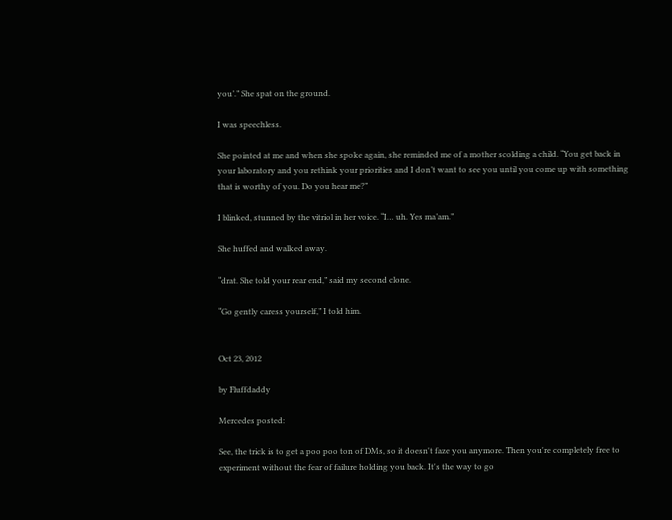you’.” She spat on the ground.

I was speechless.

She pointed at me and when she spoke again, she reminded me of a mother scolding a child. “You get back in your laboratory and you rethink your priorities and I don’t want to see you until you come up with something that is worthy of you. Do you hear me?”

I blinked, stunned by the vitriol in her voice. “I… uh. Yes ma’am.”

She huffed and walked away.

“drat. She told your rear end,” said my second clone.

“Go gently caress yourself,” I told him.


Oct 23, 2012

by Fluffdaddy

Mercedes posted:

See, the trick is to get a poo poo ton of DMs, so it doesn't faze you anymore. Then you're completely free to experiment without the fear of failure holding you back. It's the way to go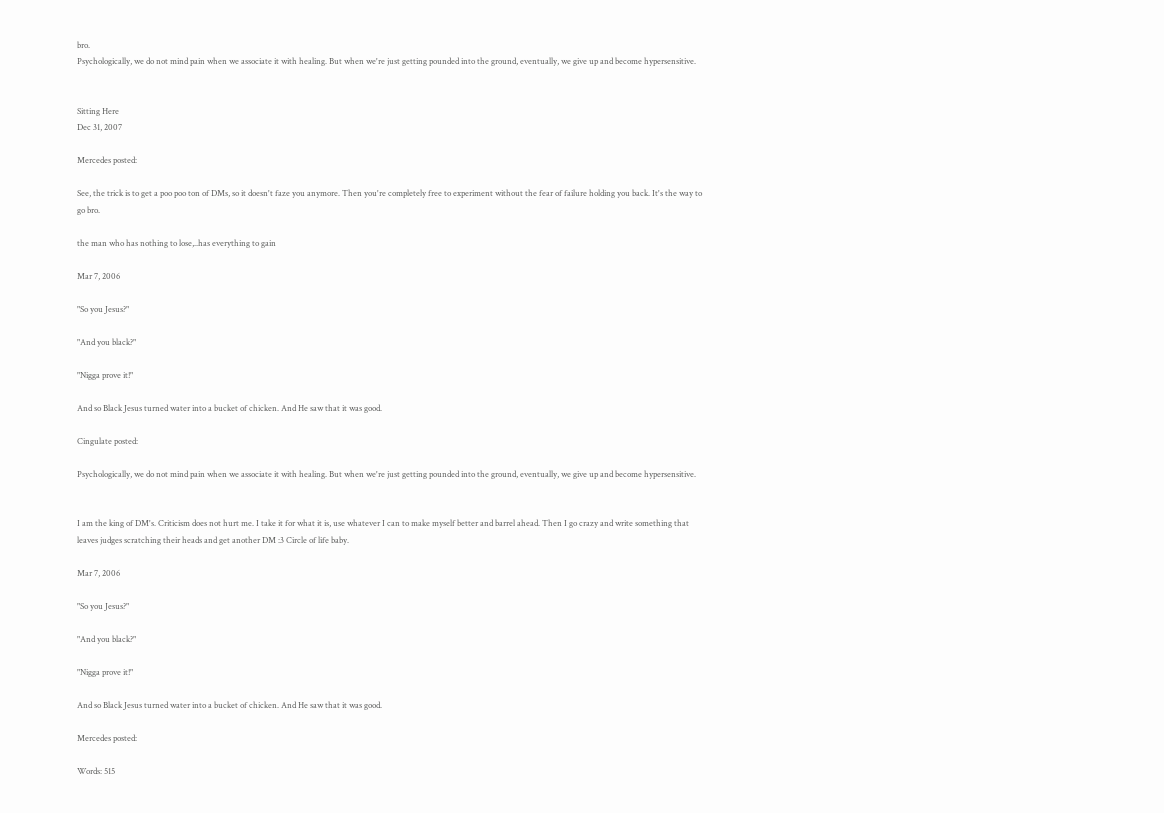bro.
Psychologically, we do not mind pain when we associate it with healing. But when we're just getting pounded into the ground, eventually, we give up and become hypersensitive.


Sitting Here
Dec 31, 2007

Mercedes posted:

See, the trick is to get a poo poo ton of DMs, so it doesn't faze you anymore. Then you're completely free to experiment without the fear of failure holding you back. It's the way to go bro.

the man who has nothing to lose,..has everything to gain

Mar 7, 2006

"So you Jesus?"

"And you black?"

"Nigga prove it!"

And so Black Jesus turned water into a bucket of chicken. And He saw that it was good.

Cingulate posted:

Psychologically, we do not mind pain when we associate it with healing. But when we're just getting pounded into the ground, eventually, we give up and become hypersensitive.


I am the king of DM's. Criticism does not hurt me. I take it for what it is, use whatever I can to make myself better and barrel ahead. Then I go crazy and write something that leaves judges scratching their heads and get another DM :3 Circle of life baby.

Mar 7, 2006

"So you Jesus?"

"And you black?"

"Nigga prove it!"

And so Black Jesus turned water into a bucket of chicken. And He saw that it was good.

Mercedes posted:

Words: 515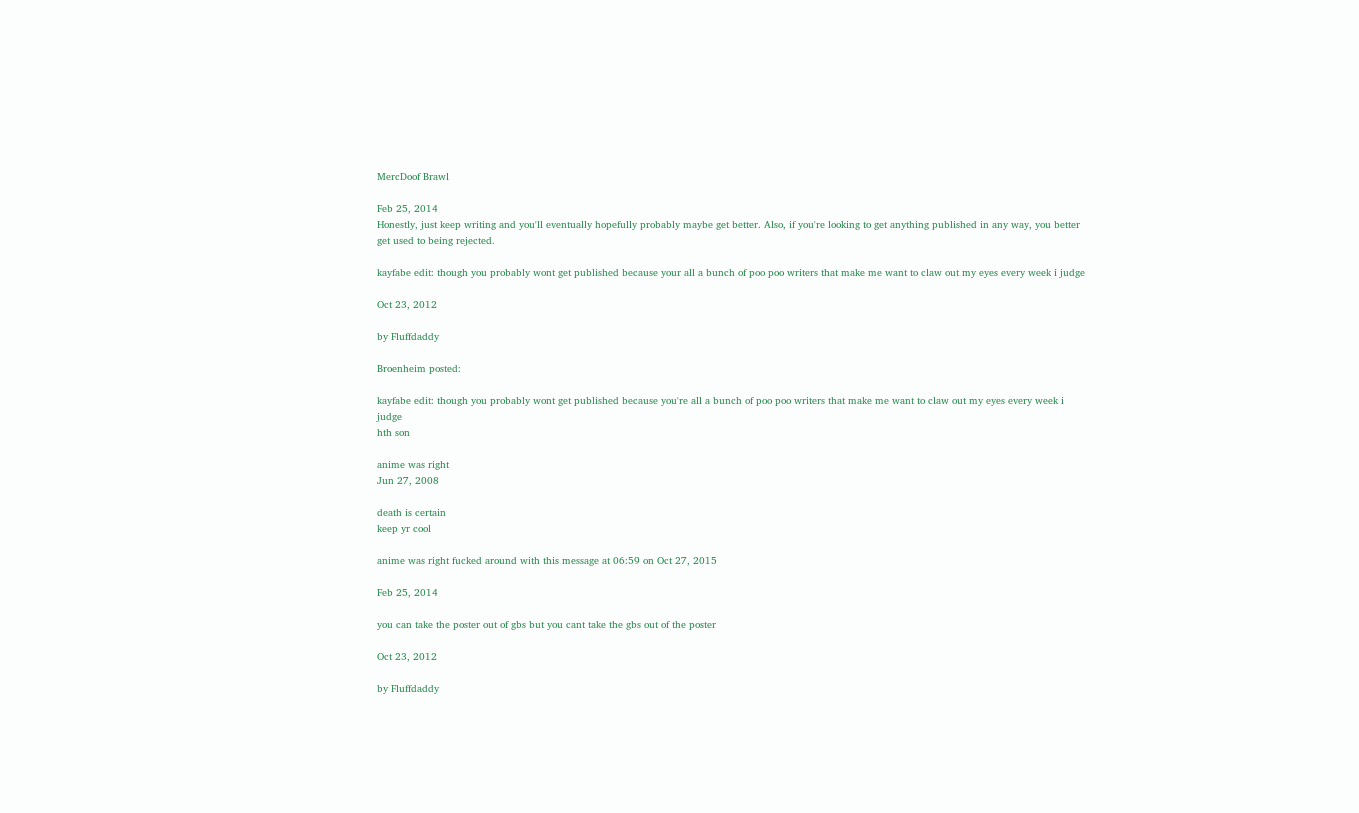MercDoof Brawl

Feb 25, 2014
Honestly, just keep writing and you'll eventually hopefully probably maybe get better. Also, if you're looking to get anything published in any way, you better get used to being rejected.

kayfabe edit: though you probably wont get published because your all a bunch of poo poo writers that make me want to claw out my eyes every week i judge

Oct 23, 2012

by Fluffdaddy

Broenheim posted:

kayfabe edit: though you probably wont get published because you're all a bunch of poo poo writers that make me want to claw out my eyes every week i judge
hth son

anime was right
Jun 27, 2008

death is certain
keep yr cool

anime was right fucked around with this message at 06:59 on Oct 27, 2015

Feb 25, 2014

you can take the poster out of gbs but you cant take the gbs out of the poster

Oct 23, 2012

by Fluffdaddy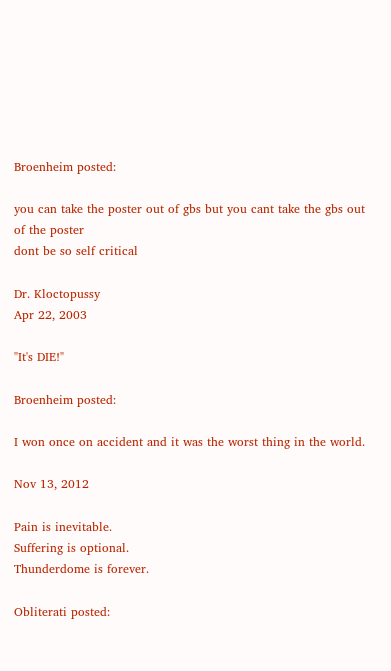Broenheim posted:

you can take the poster out of gbs but you cant take the gbs out of the poster
dont be so self critical

Dr. Kloctopussy
Apr 22, 2003

"It's DIE!"

Broenheim posted:

I won once on accident and it was the worst thing in the world.

Nov 13, 2012

Pain is inevitable.
Suffering is optional.
Thunderdome is forever.

Obliterati posted: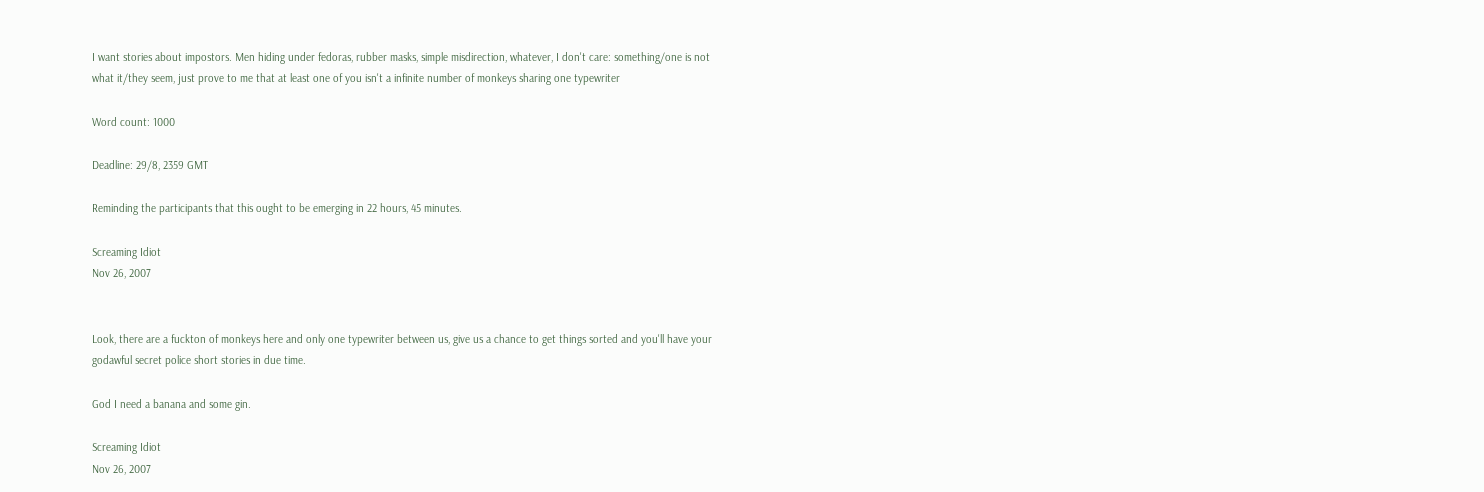I want stories about impostors. Men hiding under fedoras, rubber masks, simple misdirection, whatever, I don't care: something/one is not what it/they seem, just prove to me that at least one of you isn't a infinite number of monkeys sharing one typewriter

Word count: 1000

Deadline: 29/8, 2359 GMT

Reminding the participants that this ought to be emerging in 22 hours, 45 minutes.

Screaming Idiot
Nov 26, 2007


Look, there are a fuckton of monkeys here and only one typewriter between us, give us a chance to get things sorted and you'll have your godawful secret police short stories in due time.

God I need a banana and some gin.

Screaming Idiot
Nov 26, 2007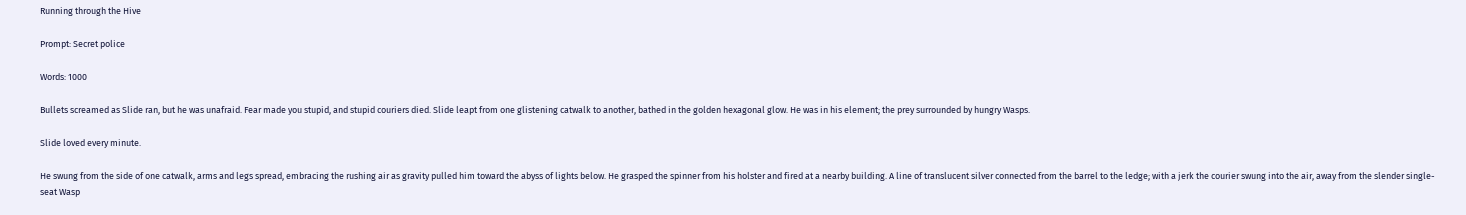Running through the Hive

Prompt: Secret police

Words: 1000

Bullets screamed as Slide ran, but he was unafraid. Fear made you stupid, and stupid couriers died. Slide leapt from one glistening catwalk to another, bathed in the golden hexagonal glow. He was in his element; the prey surrounded by hungry Wasps.

Slide loved every minute.

He swung from the side of one catwalk, arms and legs spread, embracing the rushing air as gravity pulled him toward the abyss of lights below. He grasped the spinner from his holster and fired at a nearby building. A line of translucent silver connected from the barrel to the ledge; with a jerk the courier swung into the air, away from the slender single-seat Wasp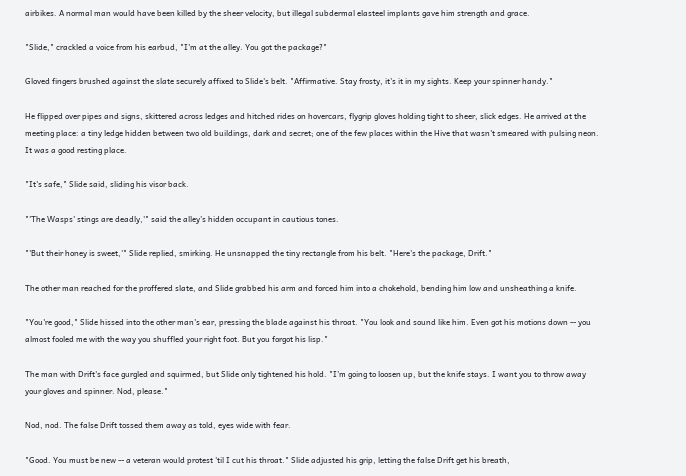airbikes. A normal man would have been killed by the sheer velocity, but illegal subdermal elasteel implants gave him strength and grace.

"Slide," crackled a voice from his earbud, "I'm at the alley. You got the package?"

Gloved fingers brushed against the slate securely affixed to Slide's belt. "Affirmative. Stay frosty, it's it in my sights. Keep your spinner handy."

He flipped over pipes and signs, skittered across ledges and hitched rides on hovercars, flygrip gloves holding tight to sheer, slick edges. He arrived at the meeting place: a tiny ledge hidden between two old buildings, dark and secret; one of the few places within the Hive that wasn't smeared with pulsing neon. It was a good resting place.

"It's safe," Slide said, sliding his visor back.

"'The Wasps' stings are deadly,'" said the alley's hidden occupant in cautious tones.

"'But their honey is sweet,'" Slide replied, smirking. He unsnapped the tiny rectangle from his belt. "Here's the package, Drift."

The other man reached for the proffered slate, and Slide grabbed his arm and forced him into a chokehold, bending him low and unsheathing a knife.

"You're good," Slide hissed into the other man's ear, pressing the blade against his throat. "You look and sound like him. Even got his motions down -- you almost fooled me with the way you shuffled your right foot. But you forgot his lisp."

The man with Drift's face gurgled and squirmed, but Slide only tightened his hold. "I'm going to loosen up, but the knife stays. I want you to throw away your gloves and spinner. Nod, please."

Nod, nod. The false Drift tossed them away as told, eyes wide with fear.

"Good. You must be new -- a veteran would protest 'til I cut his throat." Slide adjusted his grip, letting the false Drift get his breath,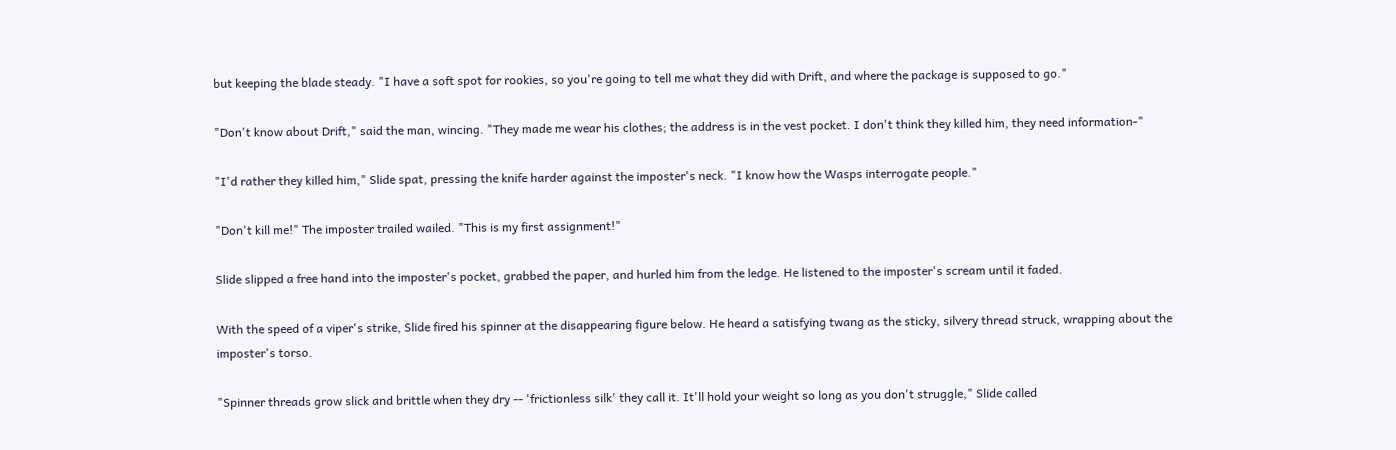but keeping the blade steady. "I have a soft spot for rookies, so you're going to tell me what they did with Drift, and where the package is supposed to go."

"Don't know about Drift," said the man, wincing. "They made me wear his clothes; the address is in the vest pocket. I don't think they killed him, they need information-"

"I'd rather they killed him," Slide spat, pressing the knife harder against the imposter's neck. "I know how the Wasps interrogate people."

"Don't kill me!" The imposter trailed wailed. "This is my first assignment!"

Slide slipped a free hand into the imposter's pocket, grabbed the paper, and hurled him from the ledge. He listened to the imposter's scream until it faded.

With the speed of a viper's strike, Slide fired his spinner at the disappearing figure below. He heard a satisfying twang as the sticky, silvery thread struck, wrapping about the imposter's torso.

"Spinner threads grow slick and brittle when they dry -- 'frictionless silk' they call it. It'll hold your weight so long as you don't struggle," Slide called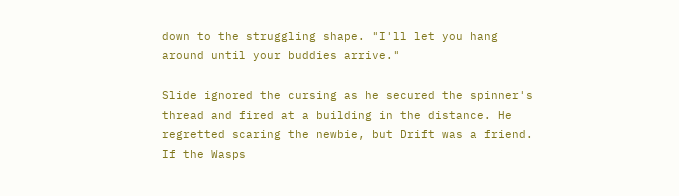down to the struggling shape. "I'll let you hang around until your buddies arrive."

Slide ignored the cursing as he secured the spinner's thread and fired at a building in the distance. He regretted scaring the newbie, but Drift was a friend. If the Wasps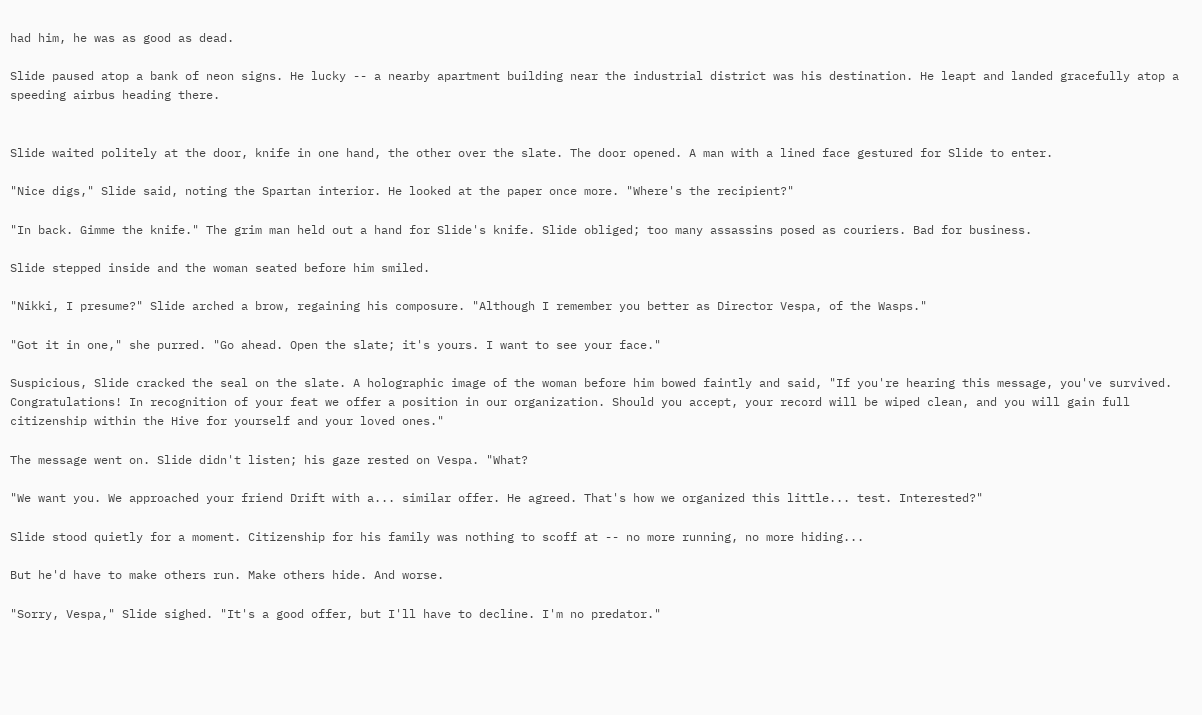had him, he was as good as dead.

Slide paused atop a bank of neon signs. He lucky -- a nearby apartment building near the industrial district was his destination. He leapt and landed gracefully atop a speeding airbus heading there.


Slide waited politely at the door, knife in one hand, the other over the slate. The door opened. A man with a lined face gestured for Slide to enter.

"Nice digs," Slide said, noting the Spartan interior. He looked at the paper once more. "Where's the recipient?"

"In back. Gimme the knife." The grim man held out a hand for Slide's knife. Slide obliged; too many assassins posed as couriers. Bad for business.

Slide stepped inside and the woman seated before him smiled.

"Nikki, I presume?" Slide arched a brow, regaining his composure. "Although I remember you better as Director Vespa, of the Wasps."

"Got it in one," she purred. "Go ahead. Open the slate; it's yours. I want to see your face."

Suspicious, Slide cracked the seal on the slate. A holographic image of the woman before him bowed faintly and said, "If you're hearing this message, you've survived. Congratulations! In recognition of your feat we offer a position in our organization. Should you accept, your record will be wiped clean, and you will gain full citizenship within the Hive for yourself and your loved ones."

The message went on. Slide didn't listen; his gaze rested on Vespa. "What?

"We want you. We approached your friend Drift with a... similar offer. He agreed. That's how we organized this little... test. Interested?"

Slide stood quietly for a moment. Citizenship for his family was nothing to scoff at -- no more running, no more hiding...

But he'd have to make others run. Make others hide. And worse.

"Sorry, Vespa," Slide sighed. "It's a good offer, but I'll have to decline. I'm no predator."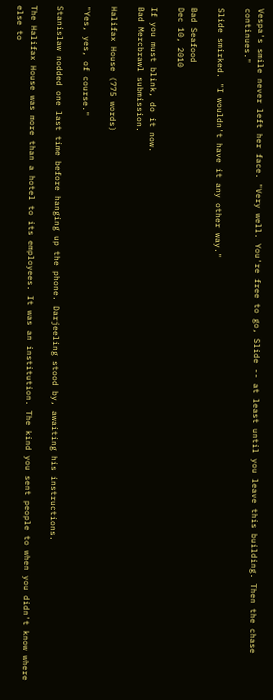Vespa's smile never left her face. "Very well. You're free to go, Slide -- at least until you leave this building. Then the chase continues."

Slide smirked. "I wouldn't have it any other way."

Bad Seafood
Dec 10, 2010

If you must blink, do it now.
Bad Mercbrawl submission.

Halifax House (775 words)

"Yes, yes, of course."

Stanislaw nodded one last time before hanging up the phone. Darjeeling stood by, awaiting his instructions.

The Halifax House was more than a hotel to its employees. It was an institution. The kind you sent people to when you didn't know where else to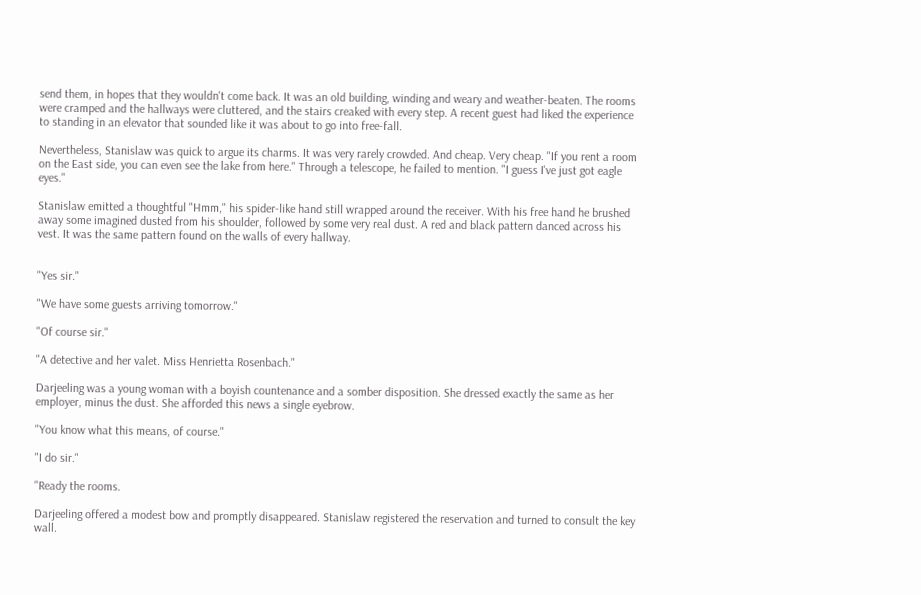send them, in hopes that they wouldn't come back. It was an old building, winding and weary and weather-beaten. The rooms were cramped and the hallways were cluttered, and the stairs creaked with every step. A recent guest had liked the experience to standing in an elevator that sounded like it was about to go into free-fall.

Nevertheless, Stanislaw was quick to argue its charms. It was very rarely crowded. And cheap. Very cheap. "If you rent a room on the East side, you can even see the lake from here." Through a telescope, he failed to mention. "I guess I've just got eagle eyes."

Stanislaw emitted a thoughtful "Hmm," his spider-like hand still wrapped around the receiver. With his free hand he brushed away some imagined dusted from his shoulder, followed by some very real dust. A red and black pattern danced across his vest. It was the same pattern found on the walls of every hallway.


"Yes sir."

"We have some guests arriving tomorrow."

"Of course sir."

"A detective and her valet. Miss Henrietta Rosenbach."

Darjeeling was a young woman with a boyish countenance and a somber disposition. She dressed exactly the same as her employer, minus the dust. She afforded this news a single eyebrow.

"You know what this means, of course."

"I do sir."

"Ready the rooms.

Darjeeling offered a modest bow and promptly disappeared. Stanislaw registered the reservation and turned to consult the key wall.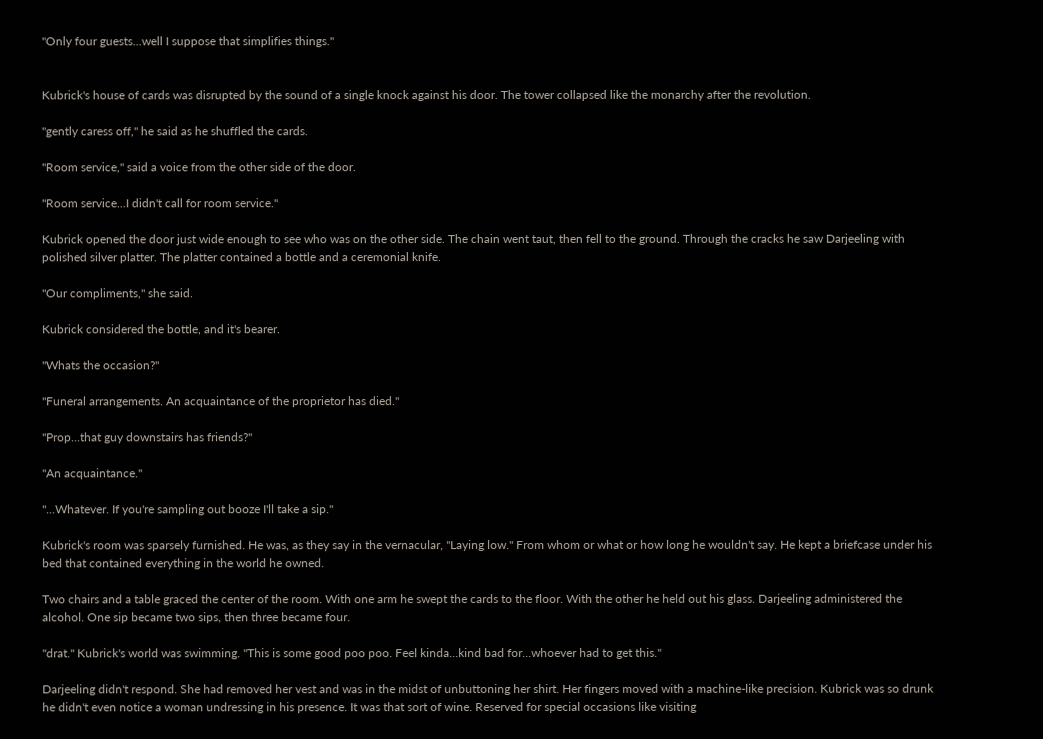"Only four guests...well I suppose that simplifies things."


Kubrick's house of cards was disrupted by the sound of a single knock against his door. The tower collapsed like the monarchy after the revolution.

"gently caress off," he said as he shuffled the cards.

"Room service," said a voice from the other side of the door.

"Room service...I didn't call for room service."

Kubrick opened the door just wide enough to see who was on the other side. The chain went taut, then fell to the ground. Through the cracks he saw Darjeeling with polished silver platter. The platter contained a bottle and a ceremonial knife.

"Our compliments," she said.

Kubrick considered the bottle, and it's bearer.

"Whats the occasion?"

"Funeral arrangements. An acquaintance of the proprietor has died."

"Prop...that guy downstairs has friends?"

"An acquaintance."

"...Whatever. If you're sampling out booze I'll take a sip."

Kubrick's room was sparsely furnished. He was, as they say in the vernacular, "Laying low." From whom or what or how long he wouldn't say. He kept a briefcase under his bed that contained everything in the world he owned.

Two chairs and a table graced the center of the room. With one arm he swept the cards to the floor. With the other he held out his glass. Darjeeling administered the alcohol. One sip became two sips, then three became four.

"drat." Kubrick's world was swimming. "This is some good poo poo. Feel kinda...kind bad for...whoever had to get this."

Darjeeling didn't respond. She had removed her vest and was in the midst of unbuttoning her shirt. Her fingers moved with a machine-like precision. Kubrick was so drunk he didn't even notice a woman undressing in his presence. It was that sort of wine. Reserved for special occasions like visiting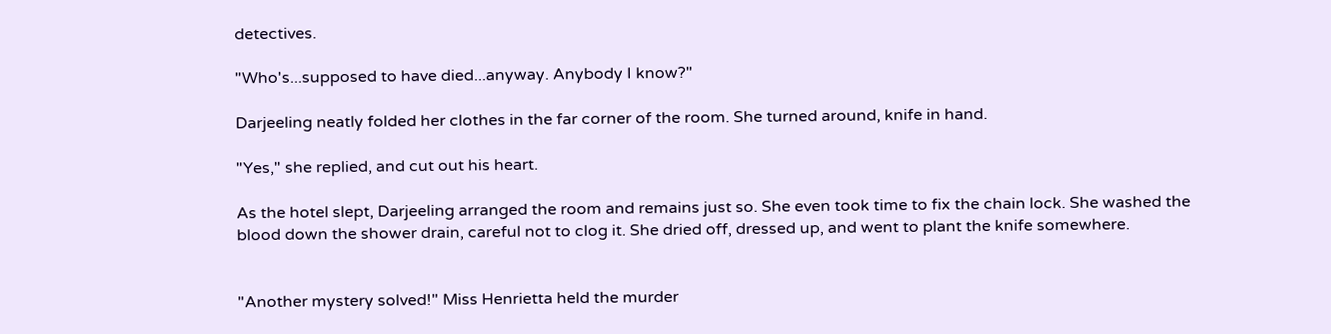detectives.

"Who's...supposed to have died...anyway. Anybody I know?"

Darjeeling neatly folded her clothes in the far corner of the room. She turned around, knife in hand.

"Yes," she replied, and cut out his heart.

As the hotel slept, Darjeeling arranged the room and remains just so. She even took time to fix the chain lock. She washed the blood down the shower drain, careful not to clog it. She dried off, dressed up, and went to plant the knife somewhere.


"Another mystery solved!" Miss Henrietta held the murder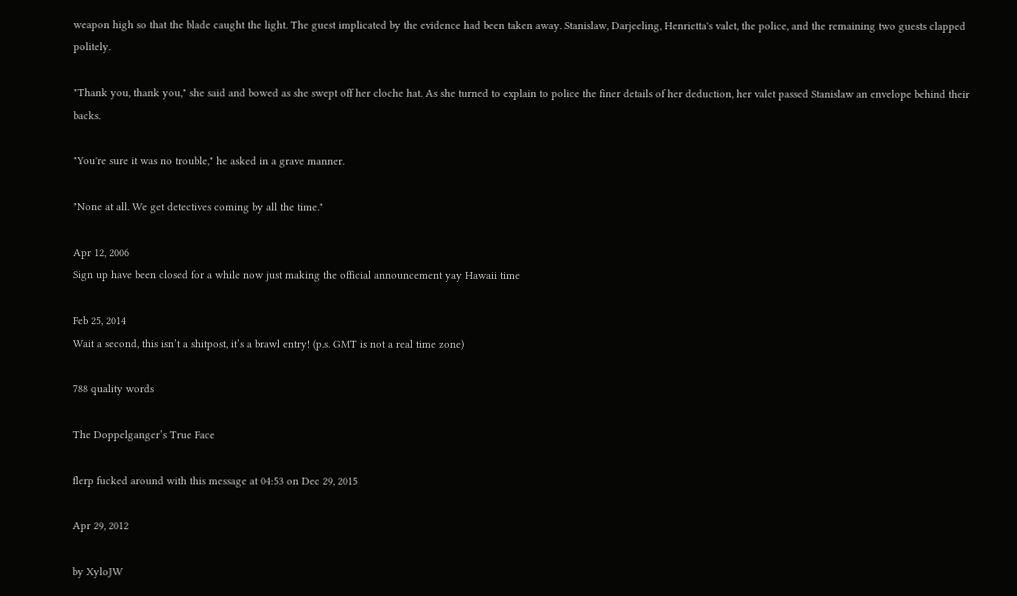weapon high so that the blade caught the light. The guest implicated by the evidence had been taken away. Stanislaw, Darjeeling, Henrietta's valet, the police, and the remaining two guests clapped politely.

"Thank you, thank you," she said and bowed as she swept off her cloche hat. As she turned to explain to police the finer details of her deduction, her valet passed Stanislaw an envelope behind their backs.

"You're sure it was no trouble," he asked in a grave manner.

"None at all. We get detectives coming by all the time."

Apr 12, 2006
Sign up have been closed for a while now just making the official announcement yay Hawaii time

Feb 25, 2014
Wait a second, this isn’t a shitpost, it’s a brawl entry! (p.s. GMT is not a real time zone)

788 quality words

The Doppelganger’s True Face

flerp fucked around with this message at 04:53 on Dec 29, 2015

Apr 29, 2012

by XyloJW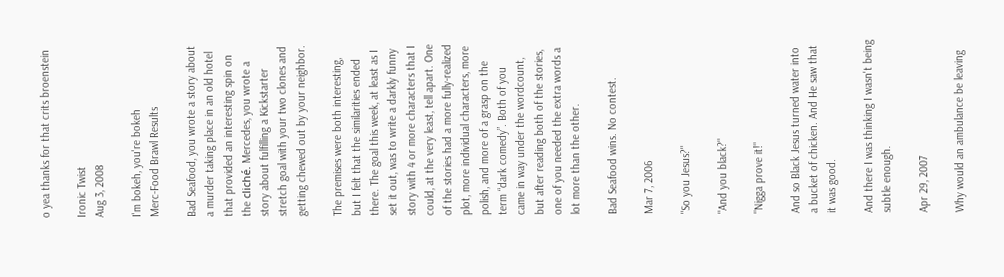o yea thanks for that crits broenstein

Ironic Twist
Aug 3, 2008

I'm bokeh, you're bokeh
Merc-Food Brawl Results

Bad Seafood, you wrote a story about a murder taking place in an old hotel that provided an interesting spin on the cliché. Mercedes, you wrote a story about fulfilling a Kickstarter stretch goal with your two clones and getting chewed out by your neighbor.

The premises were both interesting, but I felt that the similarities ended there. The goal this week, at least as I set it out, was to write a darkly funny story with 4 or more characters that I could, at the very least, tell apart. One of the stories had a more fully-realized plot, more individual characters, more polish, and more of a grasp on the term “dark comedy”. Both of you came in way under the wordcount, but after reading both of the stories, one of you needed the extra words a lot more than the other.

Bad Seafood wins. No contest.

Mar 7, 2006

"So you Jesus?"

"And you black?"

"Nigga prove it!"

And so Black Jesus turned water into a bucket of chicken. And He saw that it was good.

And there I was thinking I wasn't being subtle enough.

Apr 29, 2007

Why would an ambulance be leaving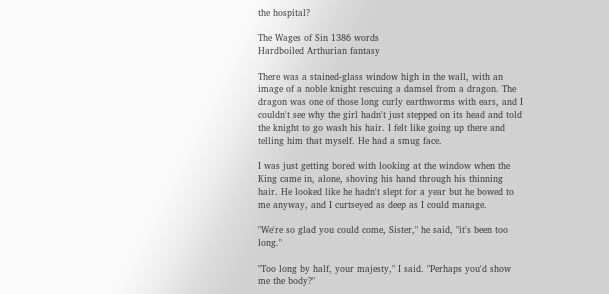the hospital?

The Wages of Sin 1386 words
Hardboiled Arthurian fantasy

There was a stained-glass window high in the wall, with an image of a noble knight rescuing a damsel from a dragon. The dragon was one of those long curly earthworms with ears, and I couldn't see why the girl hadn't just stepped on its head and told the knight to go wash his hair. I felt like going up there and telling him that myself. He had a smug face.

I was just getting bored with looking at the window when the King came in, alone, shoving his hand through his thinning hair. He looked like he hadn't slept for a year but he bowed to me anyway, and I curtseyed as deep as I could manage.

"We're so glad you could come, Sister," he said, "it's been too long."

"Too long by half, your majesty," I said. "Perhaps you'd show me the body?"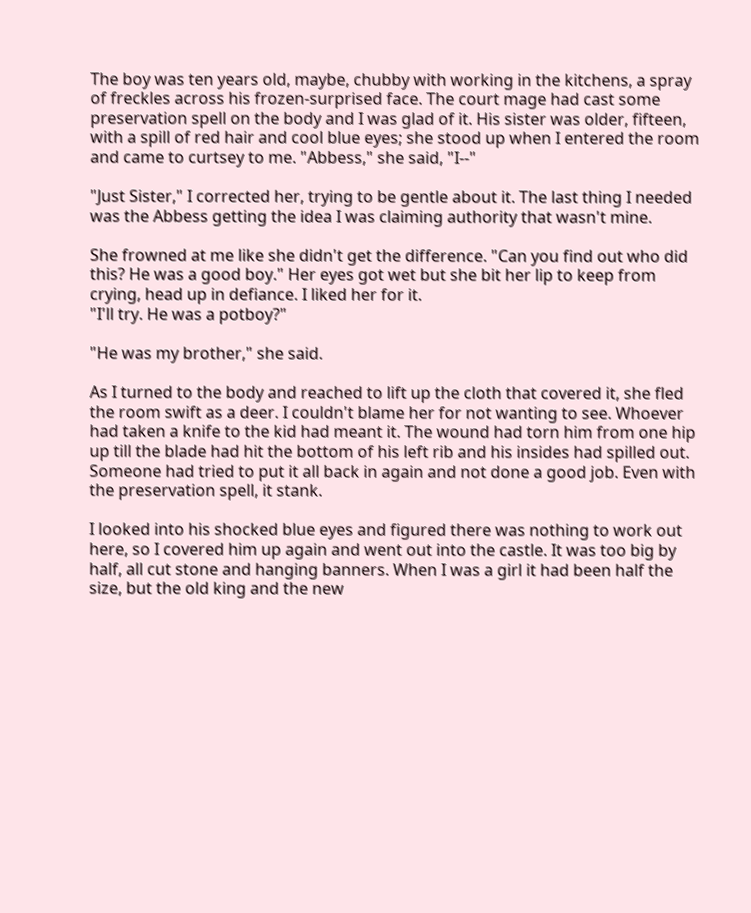The boy was ten years old, maybe, chubby with working in the kitchens, a spray of freckles across his frozen-surprised face. The court mage had cast some preservation spell on the body and I was glad of it. His sister was older, fifteen, with a spill of red hair and cool blue eyes; she stood up when I entered the room and came to curtsey to me. "Abbess," she said, "I--"

"Just Sister," I corrected her, trying to be gentle about it. The last thing I needed was the Abbess getting the idea I was claiming authority that wasn't mine.

She frowned at me like she didn't get the difference. "Can you find out who did this? He was a good boy." Her eyes got wet but she bit her lip to keep from crying, head up in defiance. I liked her for it.
"I'll try. He was a potboy?"

"He was my brother," she said.

As I turned to the body and reached to lift up the cloth that covered it, she fled the room swift as a deer. I couldn't blame her for not wanting to see. Whoever had taken a knife to the kid had meant it. The wound had torn him from one hip up till the blade had hit the bottom of his left rib and his insides had spilled out. Someone had tried to put it all back in again and not done a good job. Even with the preservation spell, it stank.

I looked into his shocked blue eyes and figured there was nothing to work out here, so I covered him up again and went out into the castle. It was too big by half, all cut stone and hanging banners. When I was a girl it had been half the size, but the old king and the new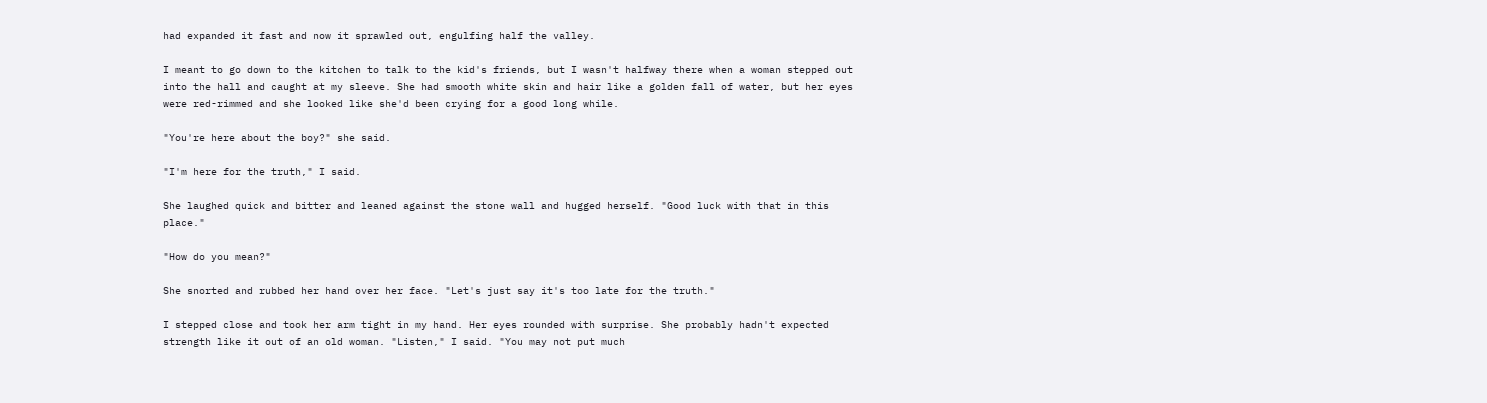had expanded it fast and now it sprawled out, engulfing half the valley.

I meant to go down to the kitchen to talk to the kid's friends, but I wasn't halfway there when a woman stepped out into the hall and caught at my sleeve. She had smooth white skin and hair like a golden fall of water, but her eyes were red-rimmed and she looked like she'd been crying for a good long while.

"You're here about the boy?" she said.

"I'm here for the truth," I said.

She laughed quick and bitter and leaned against the stone wall and hugged herself. "Good luck with that in this place."

"How do you mean?"

She snorted and rubbed her hand over her face. "Let's just say it's too late for the truth."

I stepped close and took her arm tight in my hand. Her eyes rounded with surprise. She probably hadn't expected strength like it out of an old woman. "Listen," I said. "You may not put much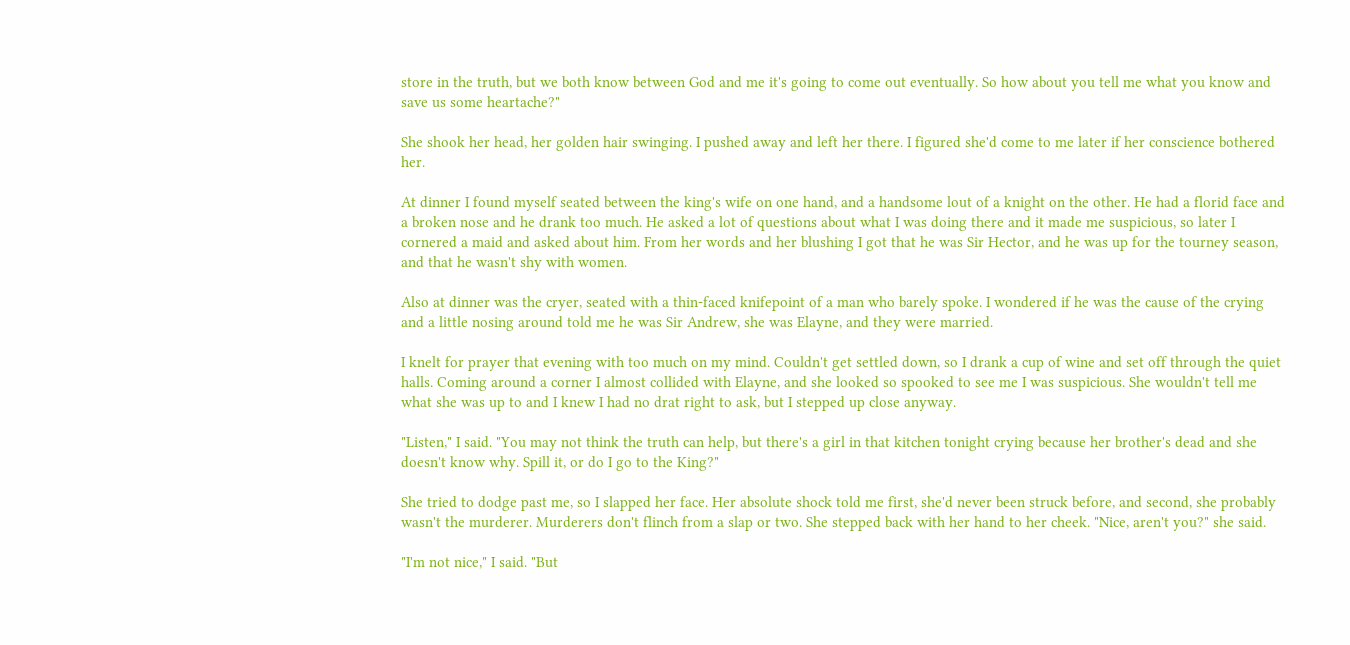store in the truth, but we both know between God and me it's going to come out eventually. So how about you tell me what you know and save us some heartache?"

She shook her head, her golden hair swinging. I pushed away and left her there. I figured she'd come to me later if her conscience bothered her.

At dinner I found myself seated between the king's wife on one hand, and a handsome lout of a knight on the other. He had a florid face and a broken nose and he drank too much. He asked a lot of questions about what I was doing there and it made me suspicious, so later I cornered a maid and asked about him. From her words and her blushing I got that he was Sir Hector, and he was up for the tourney season, and that he wasn't shy with women.

Also at dinner was the cryer, seated with a thin-faced knifepoint of a man who barely spoke. I wondered if he was the cause of the crying and a little nosing around told me he was Sir Andrew, she was Elayne, and they were married.

I knelt for prayer that evening with too much on my mind. Couldn't get settled down, so I drank a cup of wine and set off through the quiet halls. Coming around a corner I almost collided with Elayne, and she looked so spooked to see me I was suspicious. She wouldn't tell me what she was up to and I knew I had no drat right to ask, but I stepped up close anyway.

"Listen," I said. "You may not think the truth can help, but there's a girl in that kitchen tonight crying because her brother's dead and she doesn't know why. Spill it, or do I go to the King?"

She tried to dodge past me, so I slapped her face. Her absolute shock told me first, she'd never been struck before, and second, she probably wasn't the murderer. Murderers don't flinch from a slap or two. She stepped back with her hand to her cheek. "Nice, aren't you?" she said.

"I'm not nice," I said. "But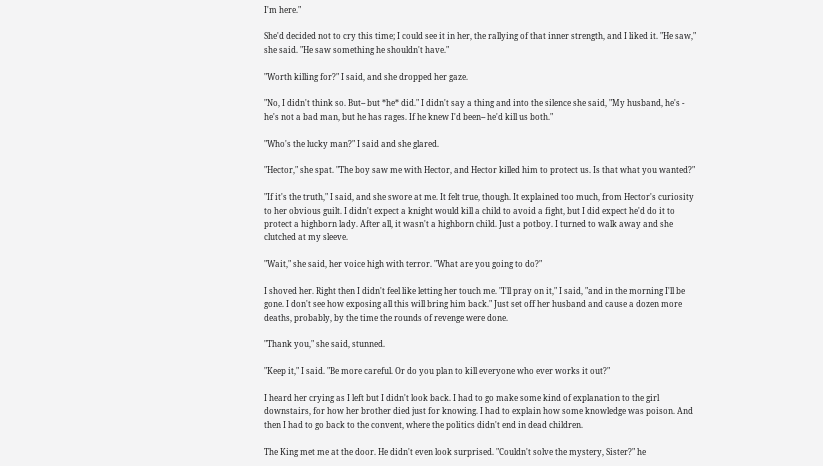I'm here."

She'd decided not to cry this time; I could see it in her, the rallying of that inner strength, and I liked it. "He saw," she said. "He saw something he shouldn't have."

"Worth killing for?" I said, and she dropped her gaze.

"No, I didn't think so. But-- but *he* did." I didn't say a thing and into the silence she said, "My husband, he's - he's not a bad man, but he has rages. If he knew I'd been-- he'd kill us both."

"Who's the lucky man?" I said and she glared.

"Hector," she spat. "The boy saw me with Hector, and Hector killed him to protect us. Is that what you wanted?"

"If it's the truth," I said, and she swore at me. It felt true, though. It explained too much, from Hector's curiosity to her obvious guilt. I didn't expect a knight would kill a child to avoid a fight, but I did expect he'd do it to protect a highborn lady. After all, it wasn't a highborn child. Just a potboy. I turned to walk away and she clutched at my sleeve.

"Wait," she said, her voice high with terror. "What are you going to do?"

I shoved her. Right then I didn't feel like letting her touch me. "I'll pray on it," I said, "and in the morning I'll be gone. I don't see how exposing all this will bring him back." Just set off her husband and cause a dozen more deaths, probably, by the time the rounds of revenge were done.

"Thank you," she said, stunned.

"Keep it," I said. "Be more careful. Or do you plan to kill everyone who ever works it out?"

I heard her crying as I left but I didn't look back. I had to go make some kind of explanation to the girl downstairs, for how her brother died just for knowing. I had to explain how some knowledge was poison. And then I had to go back to the convent, where the politics didn't end in dead children.

The King met me at the door. He didn't even look surprised. "Couldn't solve the mystery, Sister?" he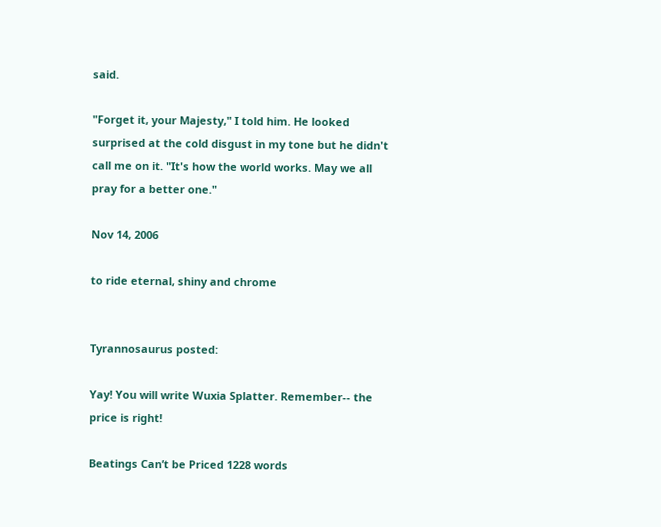said.

"Forget it, your Majesty," I told him. He looked surprised at the cold disgust in my tone but he didn't call me on it. "It's how the world works. May we all pray for a better one."

Nov 14, 2006

to ride eternal, shiny and chrome


Tyrannosaurus posted:

Yay! You will write Wuxia Splatter. Remember-- the price is right!

Beatings Can’t be Priced 1228 words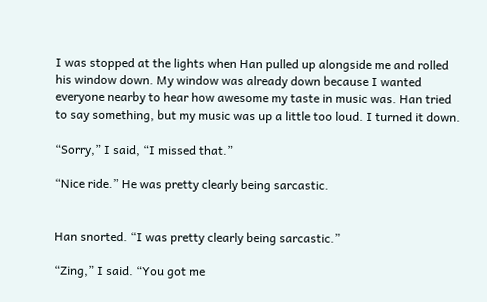I was stopped at the lights when Han pulled up alongside me and rolled his window down. My window was already down because I wanted everyone nearby to hear how awesome my taste in music was. Han tried to say something, but my music was up a little too loud. I turned it down.

“Sorry,” I said, “I missed that.”

“Nice ride.” He was pretty clearly being sarcastic.


Han snorted. “I was pretty clearly being sarcastic.”

“Zing,” I said. “You got me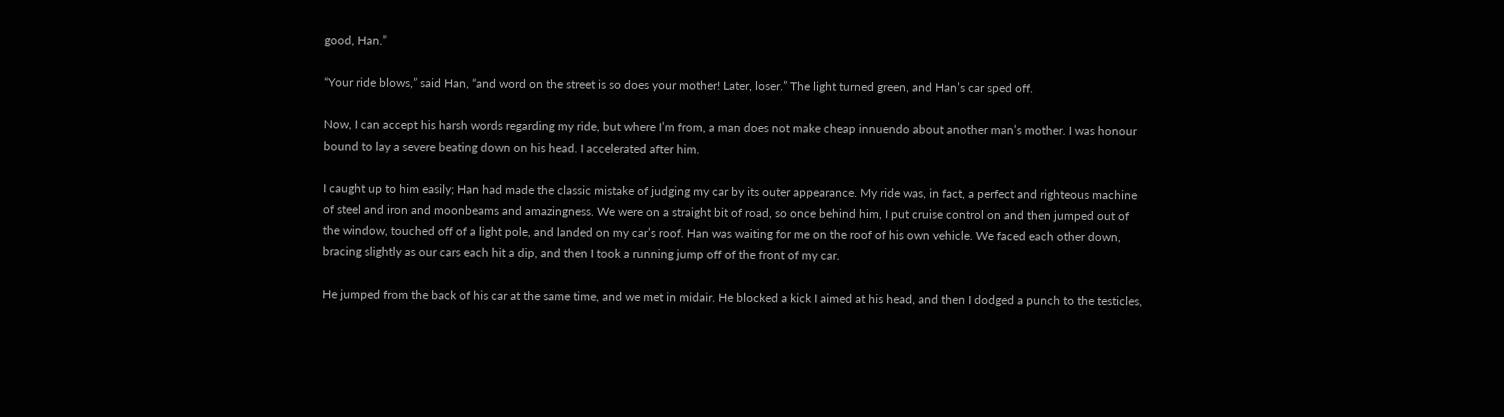good, Han.”

“Your ride blows,” said Han, “and word on the street is so does your mother! Later, loser.” The light turned green, and Han’s car sped off.

Now, I can accept his harsh words regarding my ride, but where I’m from, a man does not make cheap innuendo about another man’s mother. I was honour bound to lay a severe beating down on his head. I accelerated after him.

I caught up to him easily; Han had made the classic mistake of judging my car by its outer appearance. My ride was, in fact, a perfect and righteous machine of steel and iron and moonbeams and amazingness. We were on a straight bit of road, so once behind him, I put cruise control on and then jumped out of the window, touched off of a light pole, and landed on my car’s roof. Han was waiting for me on the roof of his own vehicle. We faced each other down, bracing slightly as our cars each hit a dip, and then I took a running jump off of the front of my car.

He jumped from the back of his car at the same time, and we met in midair. He blocked a kick I aimed at his head, and then I dodged a punch to the testicles,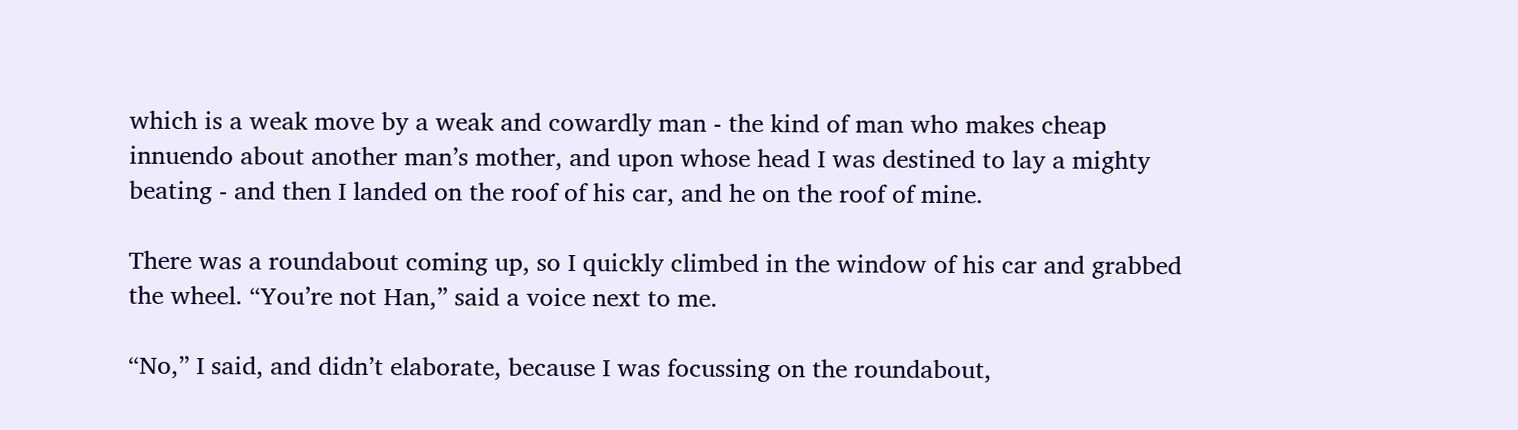which is a weak move by a weak and cowardly man - the kind of man who makes cheap innuendo about another man’s mother, and upon whose head I was destined to lay a mighty beating - and then I landed on the roof of his car, and he on the roof of mine.

There was a roundabout coming up, so I quickly climbed in the window of his car and grabbed the wheel. “You’re not Han,” said a voice next to me.

“No,” I said, and didn’t elaborate, because I was focussing on the roundabout,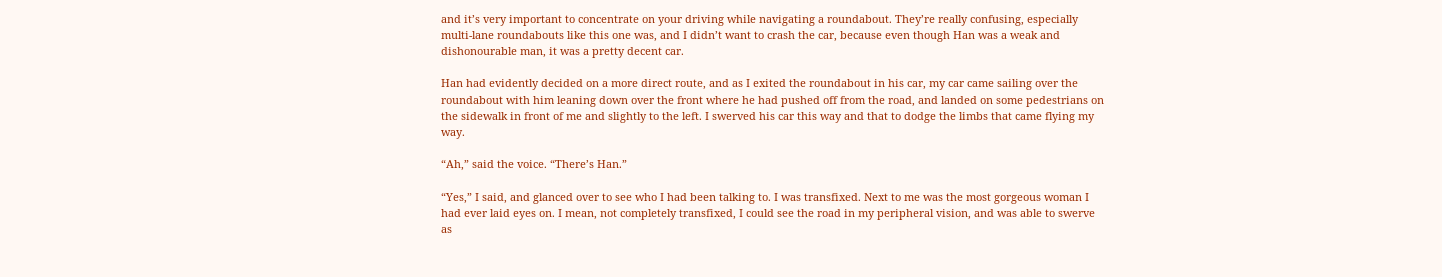and it’s very important to concentrate on your driving while navigating a roundabout. They’re really confusing, especially multi-lane roundabouts like this one was, and I didn’t want to crash the car, because even though Han was a weak and dishonourable man, it was a pretty decent car.

Han had evidently decided on a more direct route, and as I exited the roundabout in his car, my car came sailing over the roundabout with him leaning down over the front where he had pushed off from the road, and landed on some pedestrians on the sidewalk in front of me and slightly to the left. I swerved his car this way and that to dodge the limbs that came flying my way.

“Ah,” said the voice. “There’s Han.”

“Yes,” I said, and glanced over to see who I had been talking to. I was transfixed. Next to me was the most gorgeous woman I had ever laid eyes on. I mean, not completely transfixed, I could see the road in my peripheral vision, and was able to swerve as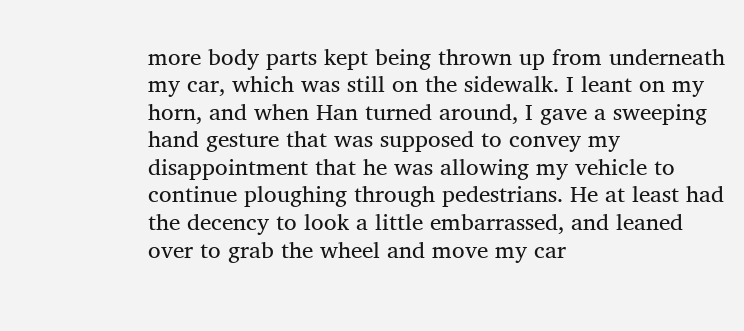more body parts kept being thrown up from underneath my car, which was still on the sidewalk. I leant on my horn, and when Han turned around, I gave a sweeping hand gesture that was supposed to convey my disappointment that he was allowing my vehicle to continue ploughing through pedestrians. He at least had the decency to look a little embarrassed, and leaned over to grab the wheel and move my car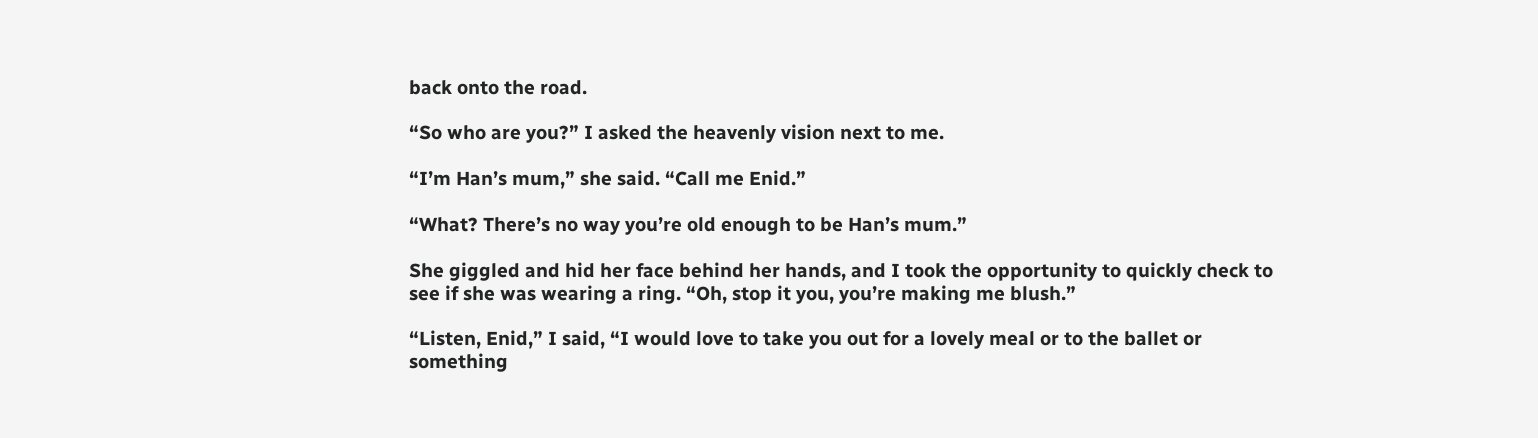back onto the road.

“So who are you?” I asked the heavenly vision next to me.

“I’m Han’s mum,” she said. “Call me Enid.”

“What? There’s no way you’re old enough to be Han’s mum.”

She giggled and hid her face behind her hands, and I took the opportunity to quickly check to see if she was wearing a ring. “Oh, stop it you, you’re making me blush.”

“Listen, Enid,” I said, “I would love to take you out for a lovely meal or to the ballet or something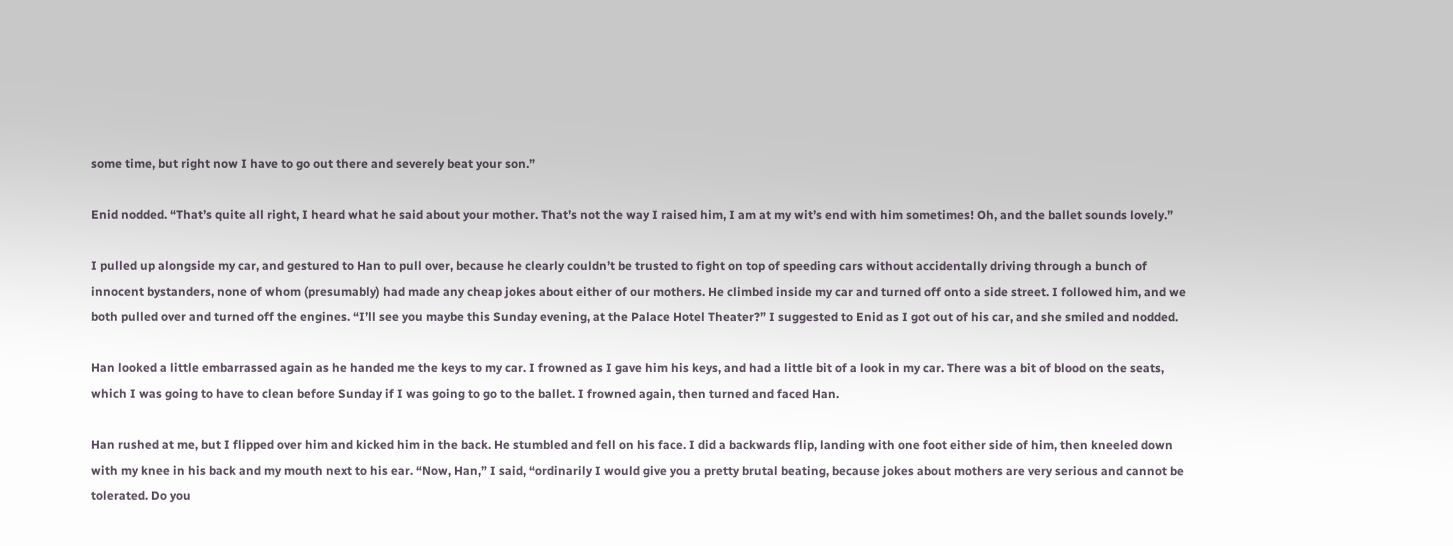some time, but right now I have to go out there and severely beat your son.”

Enid nodded. “That’s quite all right, I heard what he said about your mother. That’s not the way I raised him, I am at my wit’s end with him sometimes! Oh, and the ballet sounds lovely.”

I pulled up alongside my car, and gestured to Han to pull over, because he clearly couldn’t be trusted to fight on top of speeding cars without accidentally driving through a bunch of innocent bystanders, none of whom (presumably) had made any cheap jokes about either of our mothers. He climbed inside my car and turned off onto a side street. I followed him, and we both pulled over and turned off the engines. “I’ll see you maybe this Sunday evening, at the Palace Hotel Theater?” I suggested to Enid as I got out of his car, and she smiled and nodded.

Han looked a little embarrassed again as he handed me the keys to my car. I frowned as I gave him his keys, and had a little bit of a look in my car. There was a bit of blood on the seats, which I was going to have to clean before Sunday if I was going to go to the ballet. I frowned again, then turned and faced Han.

Han rushed at me, but I flipped over him and kicked him in the back. He stumbled and fell on his face. I did a backwards flip, landing with one foot either side of him, then kneeled down with my knee in his back and my mouth next to his ear. “Now, Han,” I said, “ordinarily I would give you a pretty brutal beating, because jokes about mothers are very serious and cannot be tolerated. Do you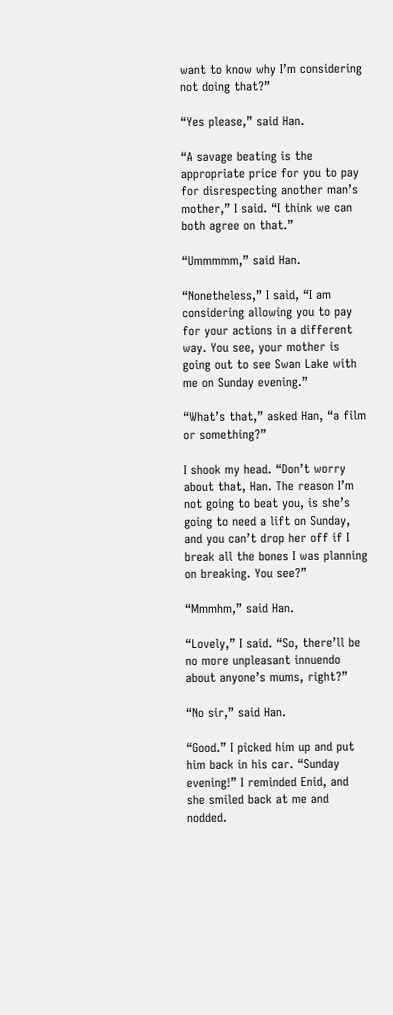want to know why I’m considering not doing that?”

“Yes please,” said Han.

“A savage beating is the appropriate price for you to pay for disrespecting another man’s mother,” I said. “I think we can both agree on that.”

“Ummmmm,” said Han.

“Nonetheless,” I said, “I am considering allowing you to pay for your actions in a different way. You see, your mother is going out to see Swan Lake with me on Sunday evening.”

“What’s that,” asked Han, “a film or something?”

I shook my head. “Don’t worry about that, Han. The reason I’m not going to beat you, is she’s going to need a lift on Sunday, and you can’t drop her off if I break all the bones I was planning on breaking. You see?”

“Mmmhm,” said Han.

“Lovely,” I said. “So, there’ll be no more unpleasant innuendo about anyone’s mums, right?”

“No sir,” said Han.

“Good.” I picked him up and put him back in his car. “Sunday evening!” I reminded Enid, and she smiled back at me and nodded.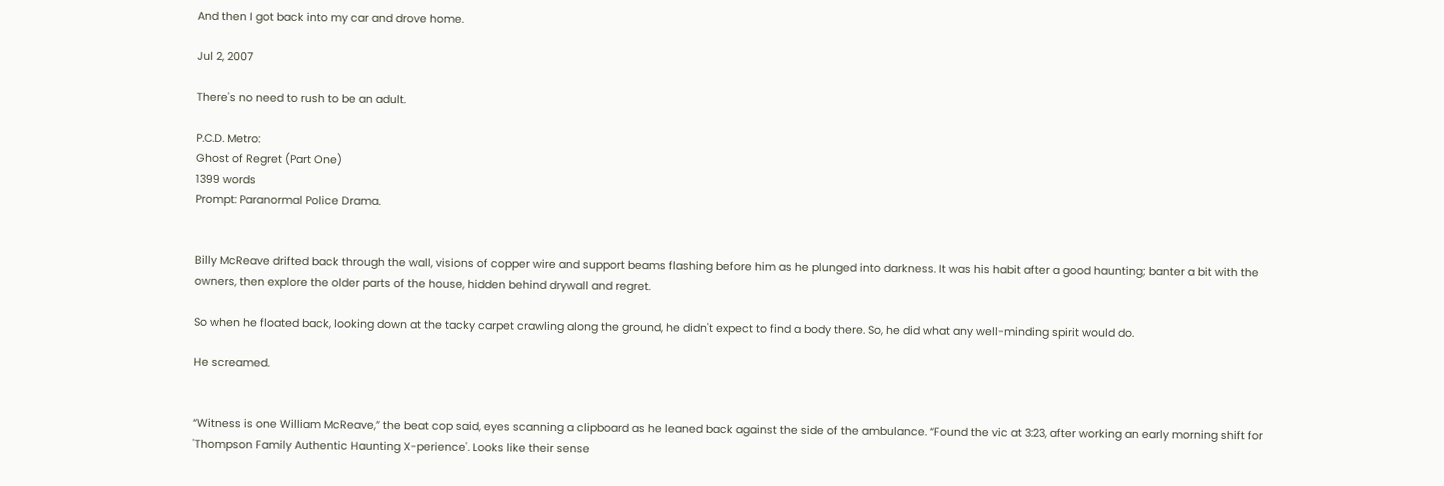And then I got back into my car and drove home.

Jul 2, 2007

There's no need to rush to be an adult.

P.C.D. Metro:
Ghost of Regret (Part One)
1399 words
Prompt: Paranormal Police Drama.


Billy McReave drifted back through the wall, visions of copper wire and support beams flashing before him as he plunged into darkness. It was his habit after a good haunting; banter a bit with the owners, then explore the older parts of the house, hidden behind drywall and regret.

So when he floated back, looking down at the tacky carpet crawling along the ground, he didn't expect to find a body there. So, he did what any well-minding spirit would do.

He screamed.


“Witness is one William McReave,” the beat cop said, eyes scanning a clipboard as he leaned back against the side of the ambulance. “Found the vic at 3:23, after working an early morning shift for 'Thompson Family Authentic Haunting X-perience'. Looks like their sense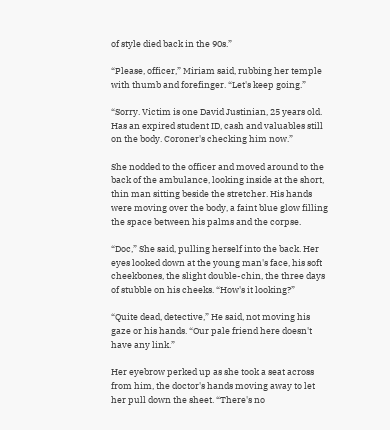of style died back in the 90s.”

“Please, officer,” Miriam said, rubbing her temple with thumb and forefinger. “Let's keep going.”

“Sorry. Victim is one David Justinian, 25 years old. Has an expired student ID, cash and valuables still on the body. Coroner's checking him now.”

She nodded to the officer and moved around to the back of the ambulance, looking inside at the short, thin man sitting beside the stretcher. His hands were moving over the body, a faint blue glow filling the space between his palms and the corpse.

“Doc,” She said, pulling herself into the back. Her eyes looked down at the young man's face, his soft cheekbones, the slight double-chin, the three days of stubble on his cheeks. “How's it looking?”

“Quite dead, detective,” He said, not moving his gaze or his hands. “Our pale friend here doesn't have any link.”

Her eyebrow perked up as she took a seat across from him, the doctor's hands moving away to let her pull down the sheet. “There's no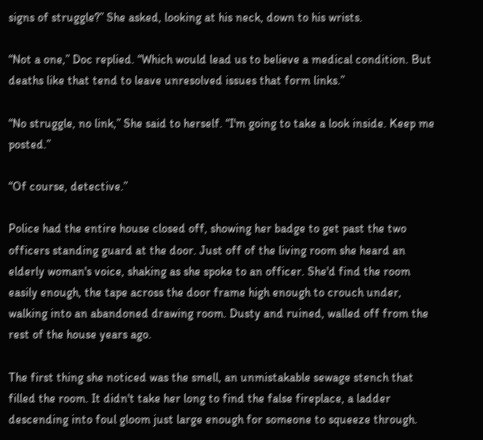signs of struggle?” She asked, looking at his neck, down to his wrists.

“Not a one,” Doc replied. “Which would lead us to believe a medical condition. But deaths like that tend to leave unresolved issues that form links.”

“No struggle, no link,” She said to herself. “I'm going to take a look inside. Keep me posted.”

“Of course, detective.”

Police had the entire house closed off, showing her badge to get past the two officers standing guard at the door. Just off of the living room she heard an elderly woman's voice, shaking as she spoke to an officer. She'd find the room easily enough, the tape across the door frame high enough to crouch under, walking into an abandoned drawing room. Dusty and ruined, walled off from the rest of the house years ago.

The first thing she noticed was the smell, an unmistakable sewage stench that filled the room. It didn't take her long to find the false fireplace, a ladder descending into foul gloom just large enough for someone to squeeze through.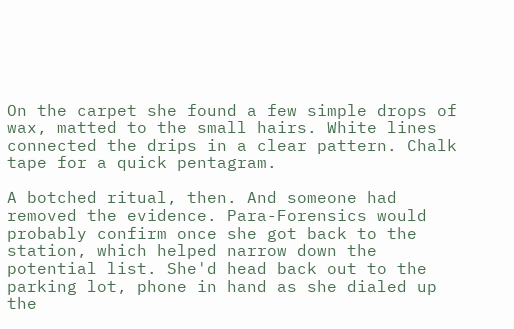On the carpet she found a few simple drops of wax, matted to the small hairs. White lines connected the drips in a clear pattern. Chalk tape for a quick pentagram.

A botched ritual, then. And someone had removed the evidence. Para-Forensics would probably confirm once she got back to the station, which helped narrow down the potential list. She'd head back out to the parking lot, phone in hand as she dialed up the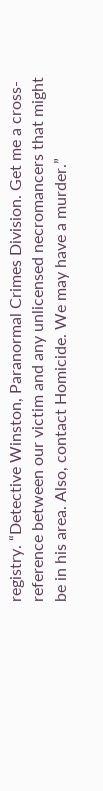registry. “Detective Winston, Paranormal Crimes Division. Get me a cross-reference between our victim and any unlicensed necromancers that might be in his area. Also, contact Homicide. We may have a murder.”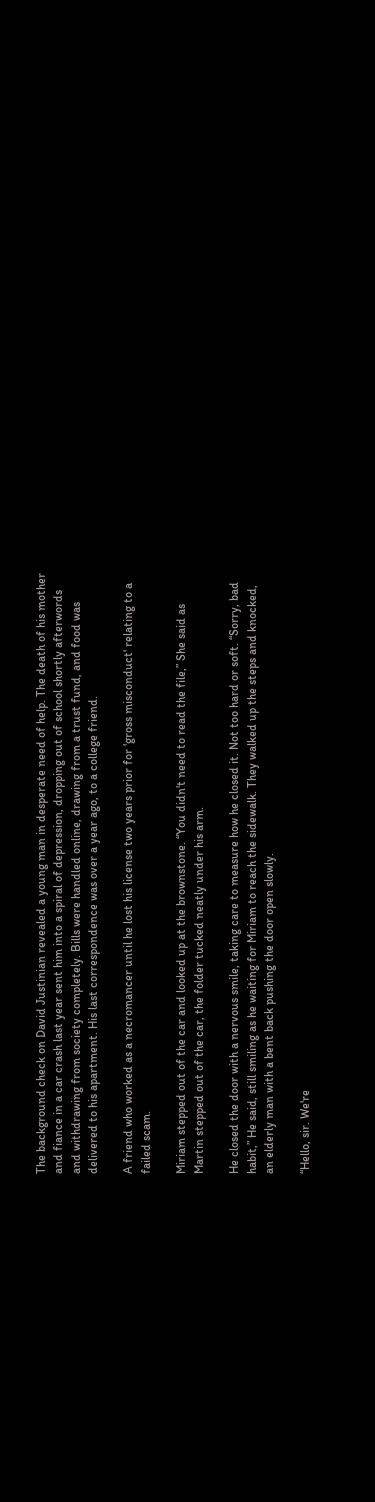The background check on David Justinian revealed a young man in desperate need of help. The death of his mother and fiance in a car crash last year sent him into a spiral of depression, dropping out of school shortly afterwords and withdrawing from society completely. Bills were handled online, drawing from a trust fund, and food was delivered to his apartment. His last correspondence was over a year ago, to a college friend.

A friend who worked as a necromancer until he lost his license two years prior for 'gross misconduct' relating to a failed scam.

Miriam stepped out of the car and looked up at the brownstone. “You didn't need to read the file,” She said as Martin stepped out of the car, the folder tucked neatly under his arm.

He closed the door with a nervous smile, taking care to measure how he closed it. Not too hard or soft. “Sorry, bad habit,” He said, still smiling as he waiting for Miriam to reach the sidewalk. They walked up the steps and knocked, an elderly man with a bent back pushing the door open slowly.

“Hello, sir. We're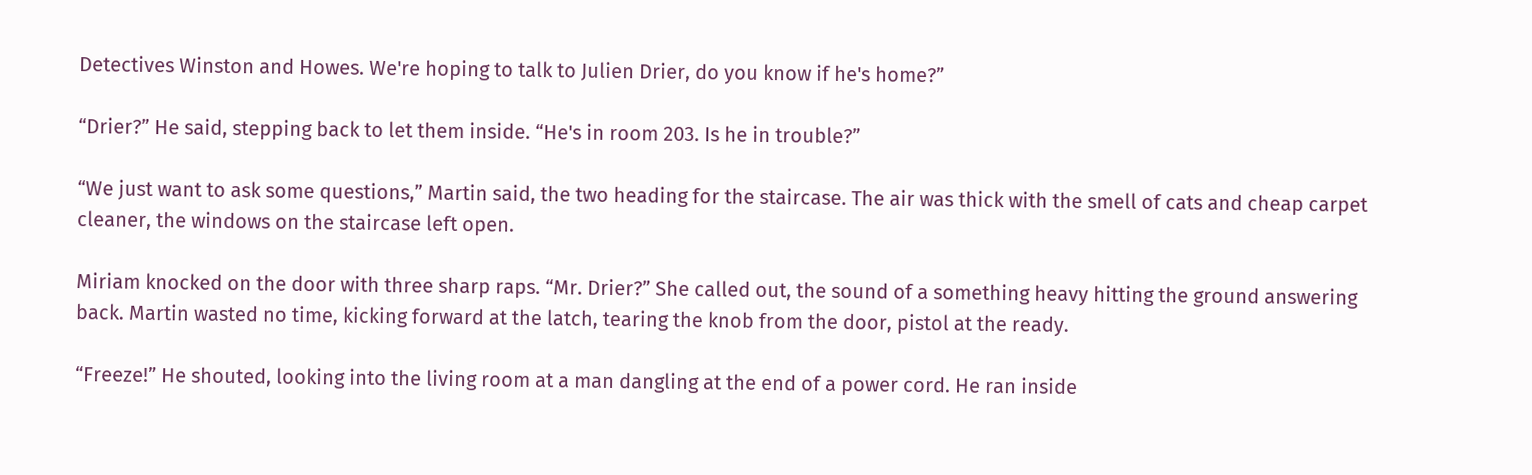Detectives Winston and Howes. We're hoping to talk to Julien Drier, do you know if he's home?”

“Drier?” He said, stepping back to let them inside. “He's in room 203. Is he in trouble?”

“We just want to ask some questions,” Martin said, the two heading for the staircase. The air was thick with the smell of cats and cheap carpet cleaner, the windows on the staircase left open.

Miriam knocked on the door with three sharp raps. “Mr. Drier?” She called out, the sound of a something heavy hitting the ground answering back. Martin wasted no time, kicking forward at the latch, tearing the knob from the door, pistol at the ready.

“Freeze!” He shouted, looking into the living room at a man dangling at the end of a power cord. He ran inside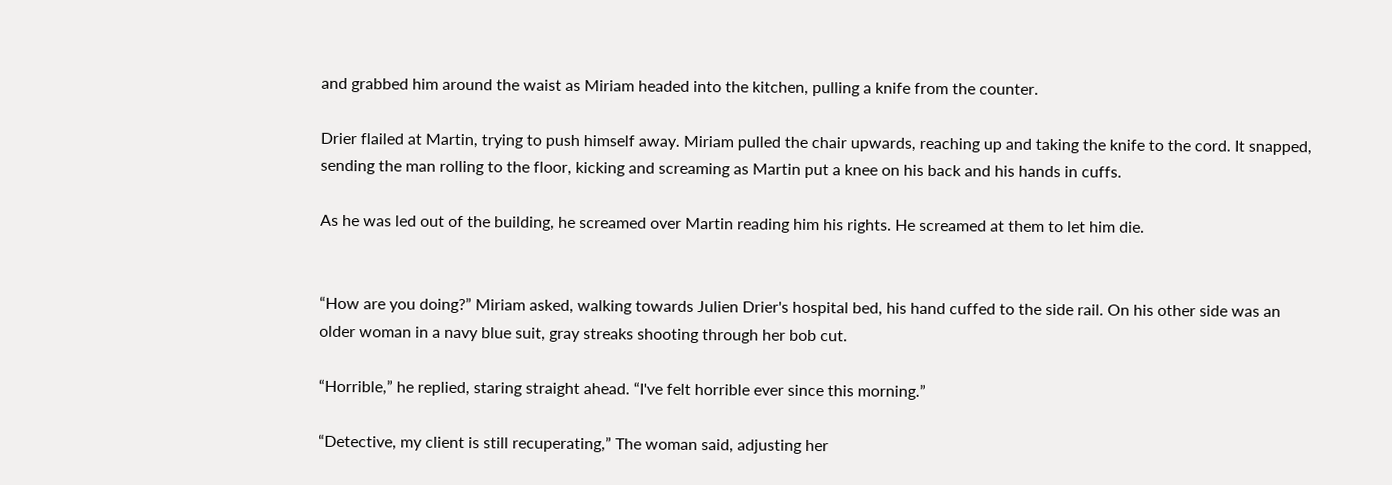and grabbed him around the waist as Miriam headed into the kitchen, pulling a knife from the counter.

Drier flailed at Martin, trying to push himself away. Miriam pulled the chair upwards, reaching up and taking the knife to the cord. It snapped, sending the man rolling to the floor, kicking and screaming as Martin put a knee on his back and his hands in cuffs.

As he was led out of the building, he screamed over Martin reading him his rights. He screamed at them to let him die.


“How are you doing?” Miriam asked, walking towards Julien Drier's hospital bed, his hand cuffed to the side rail. On his other side was an older woman in a navy blue suit, gray streaks shooting through her bob cut.

“Horrible,” he replied, staring straight ahead. “I've felt horrible ever since this morning.”

“Detective, my client is still recuperating,” The woman said, adjusting her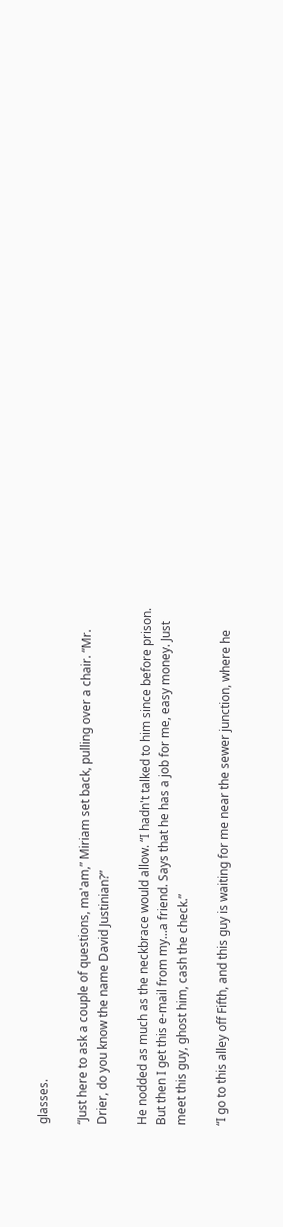glasses.

“Just here to ask a couple of questions, ma'am,” Miriam set back, pulling over a chair. “Mr. Drier, do you know the name David Justinian?”

He nodded as much as the neckbrace would allow. “I hadn't talked to him since before prison. But then I get this e-mail from my...a friend. Says that he has a job for me, easy money. Just meet this guy, ghost him, cash the check.”

“I go to this alley off Fifth, and this guy is waiting for me near the sewer junction, where he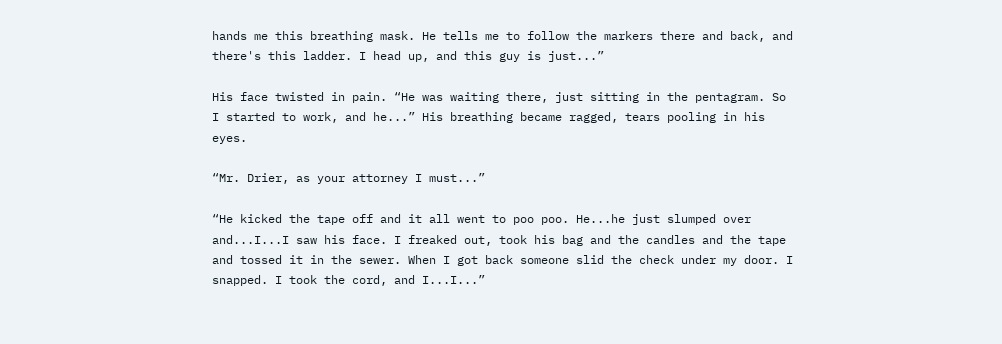hands me this breathing mask. He tells me to follow the markers there and back, and there's this ladder. I head up, and this guy is just...”

His face twisted in pain. “He was waiting there, just sitting in the pentagram. So I started to work, and he...” His breathing became ragged, tears pooling in his eyes.

“Mr. Drier, as your attorney I must...”

“He kicked the tape off and it all went to poo poo. He...he just slumped over and...I...I saw his face. I freaked out, took his bag and the candles and the tape and tossed it in the sewer. When I got back someone slid the check under my door. I snapped. I took the cord, and I...I...”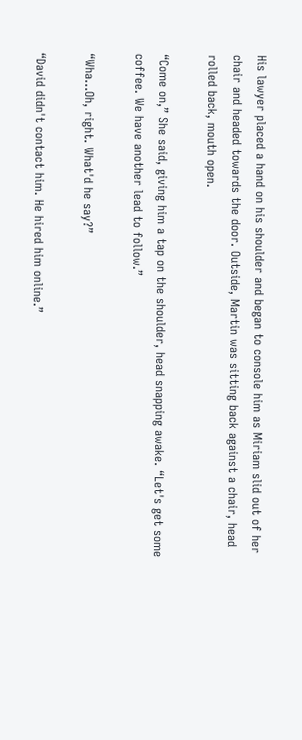His lawyer placed a hand on his shoulder and began to console him as Miriam slid out of her chair and headed towards the door. Outside, Martin was sitting back against a chair, head rolled back, mouth open.

“Come on,” She said, giving him a tap on the shoulder, head snapping awake. “Let's get some coffee. We have another lead to follow.”

“Wha...Oh, right. What'd he say?”

“David didn't contact him. He hired him online.”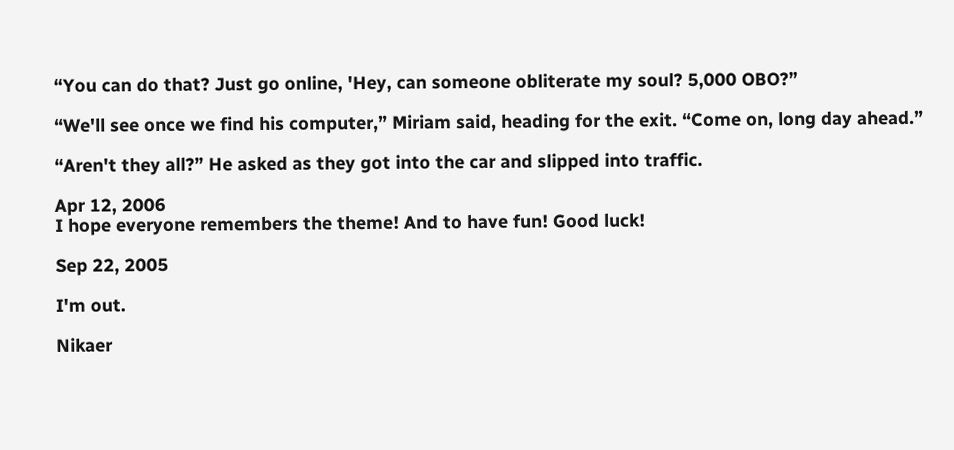“You can do that? Just go online, 'Hey, can someone obliterate my soul? 5,000 OBO?”

“We'll see once we find his computer,” Miriam said, heading for the exit. “Come on, long day ahead.”

“Aren't they all?” He asked as they got into the car and slipped into traffic.

Apr 12, 2006
I hope everyone remembers the theme! And to have fun! Good luck!

Sep 22, 2005

I'm out.

Nikaer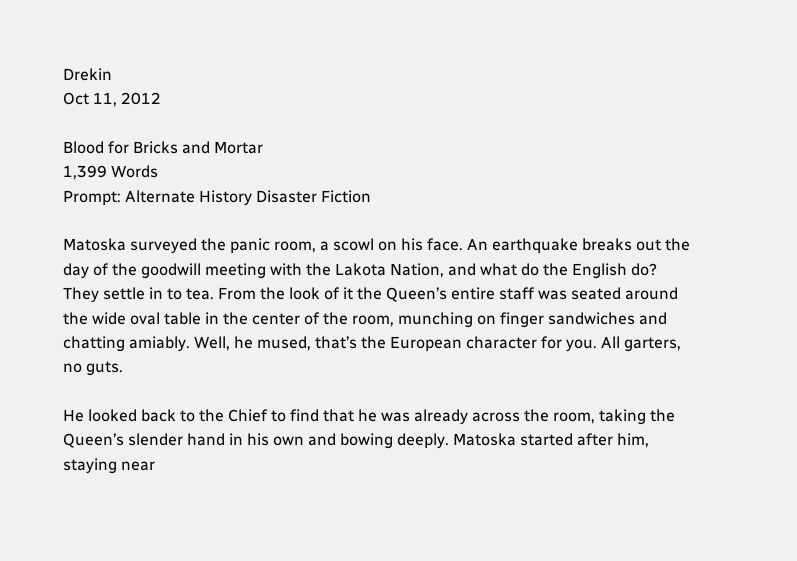Drekin
Oct 11, 2012

Blood for Bricks and Mortar
1,399 Words
Prompt: Alternate History Disaster Fiction

Matoska surveyed the panic room, a scowl on his face. An earthquake breaks out the day of the goodwill meeting with the Lakota Nation, and what do the English do? They settle in to tea. From the look of it the Queen’s entire staff was seated around the wide oval table in the center of the room, munching on finger sandwiches and chatting amiably. Well, he mused, that’s the European character for you. All garters, no guts.

He looked back to the Chief to find that he was already across the room, taking the Queen’s slender hand in his own and bowing deeply. Matoska started after him, staying near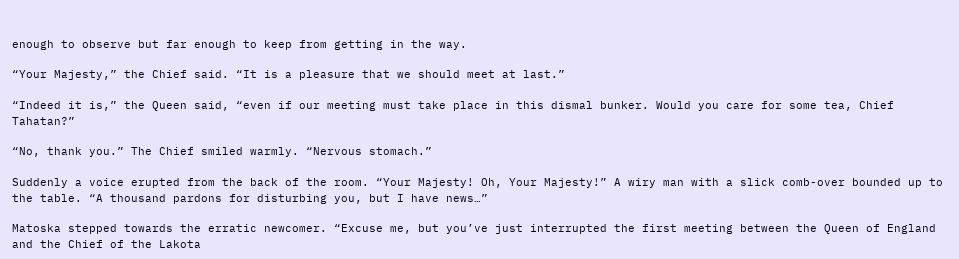enough to observe but far enough to keep from getting in the way.

“Your Majesty,” the Chief said. “It is a pleasure that we should meet at last.”

“Indeed it is,” the Queen said, “even if our meeting must take place in this dismal bunker. Would you care for some tea, Chief Tahatan?”

“No, thank you.” The Chief smiled warmly. “Nervous stomach.”

Suddenly a voice erupted from the back of the room. “Your Majesty! Oh, Your Majesty!” A wiry man with a slick comb-over bounded up to the table. “A thousand pardons for disturbing you, but I have news…”

Matoska stepped towards the erratic newcomer. “Excuse me, but you’ve just interrupted the first meeting between the Queen of England and the Chief of the Lakota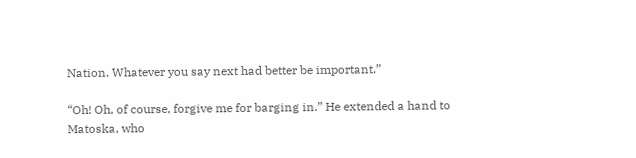Nation. Whatever you say next had better be important.”

“Oh! Oh, of course, forgive me for barging in.” He extended a hand to Matoska, who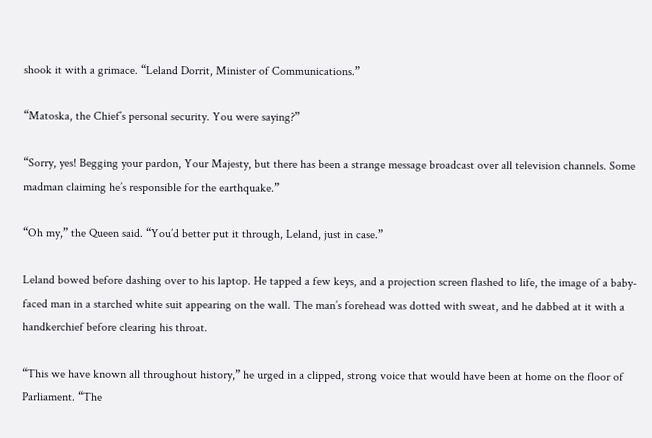shook it with a grimace. “Leland Dorrit, Minister of Communications.”

“Matoska, the Chief’s personal security. You were saying?”

“Sorry, yes! Begging your pardon, Your Majesty, but there has been a strange message broadcast over all television channels. Some madman claiming he’s responsible for the earthquake.”

“Oh my,” the Queen said. “You’d better put it through, Leland, just in case.”

Leland bowed before dashing over to his laptop. He tapped a few keys, and a projection screen flashed to life, the image of a baby-faced man in a starched white suit appearing on the wall. The man’s forehead was dotted with sweat, and he dabbed at it with a handkerchief before clearing his throat.

“This we have known all throughout history,” he urged in a clipped, strong voice that would have been at home on the floor of Parliament. “The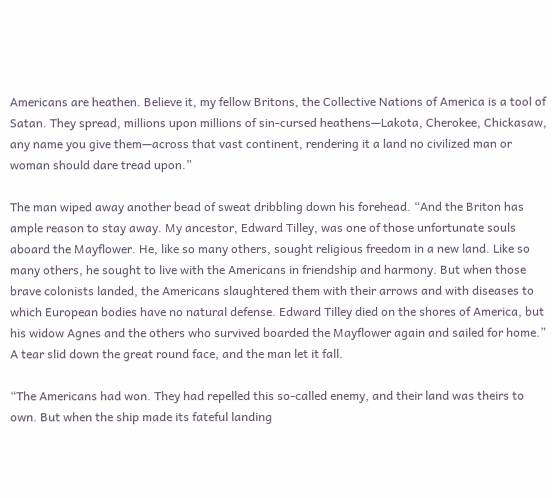Americans are heathen. Believe it, my fellow Britons, the Collective Nations of America is a tool of Satan. They spread, millions upon millions of sin-cursed heathens—Lakota, Cherokee, Chickasaw, any name you give them—across that vast continent, rendering it a land no civilized man or woman should dare tread upon.”

The man wiped away another bead of sweat dribbling down his forehead. “And the Briton has ample reason to stay away. My ancestor, Edward Tilley, was one of those unfortunate souls aboard the Mayflower. He, like so many others, sought religious freedom in a new land. Like so many others, he sought to live with the Americans in friendship and harmony. But when those brave colonists landed, the Americans slaughtered them with their arrows and with diseases to which European bodies have no natural defense. Edward Tilley died on the shores of America, but his widow Agnes and the others who survived boarded the Mayflower again and sailed for home.” A tear slid down the great round face, and the man let it fall.

“The Americans had won. They had repelled this so-called enemy, and their land was theirs to own. But when the ship made its fateful landing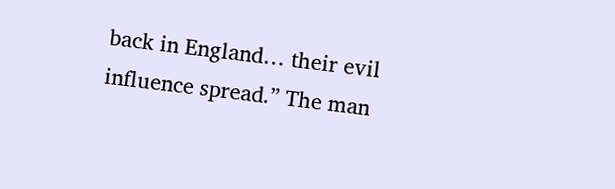back in England… their evil influence spread.” The man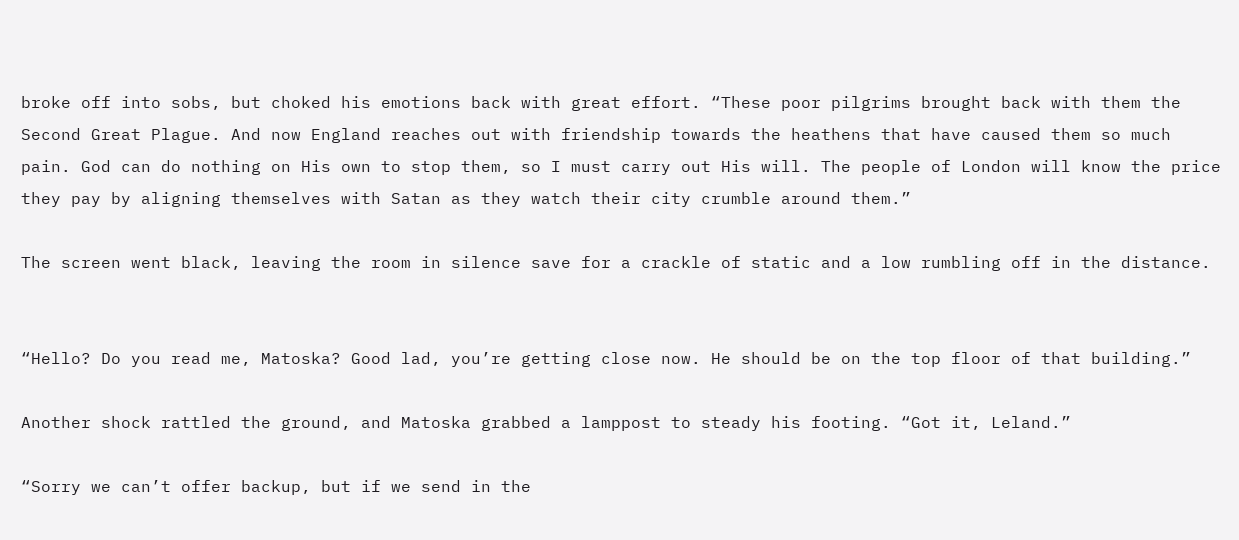broke off into sobs, but choked his emotions back with great effort. “These poor pilgrims brought back with them the Second Great Plague. And now England reaches out with friendship towards the heathens that have caused them so much pain. God can do nothing on His own to stop them, so I must carry out His will. The people of London will know the price they pay by aligning themselves with Satan as they watch their city crumble around them.”

The screen went black, leaving the room in silence save for a crackle of static and a low rumbling off in the distance.


“Hello? Do you read me, Matoska? Good lad, you’re getting close now. He should be on the top floor of that building.”

Another shock rattled the ground, and Matoska grabbed a lamppost to steady his footing. “Got it, Leland.”

“Sorry we can’t offer backup, but if we send in the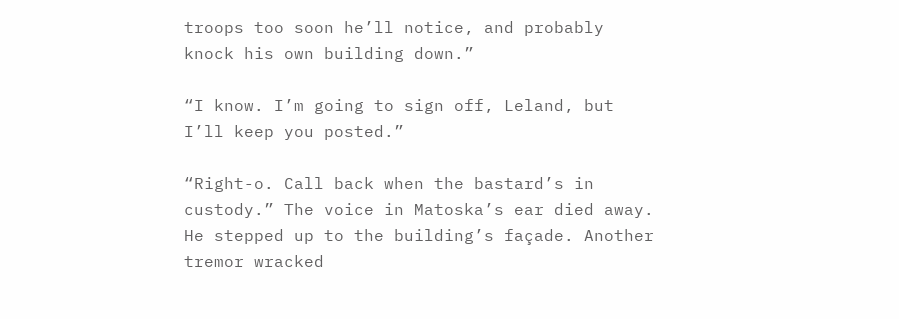troops too soon he’ll notice, and probably knock his own building down.”

“I know. I’m going to sign off, Leland, but I’ll keep you posted.”

“Right-o. Call back when the bastard’s in custody.” The voice in Matoska’s ear died away. He stepped up to the building’s façade. Another tremor wracked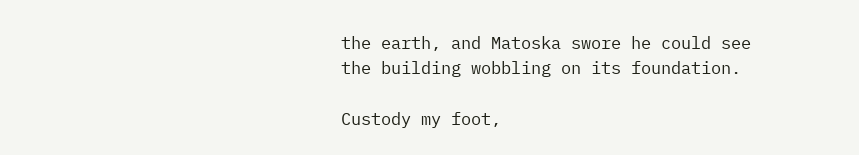the earth, and Matoska swore he could see the building wobbling on its foundation.

Custody my foot,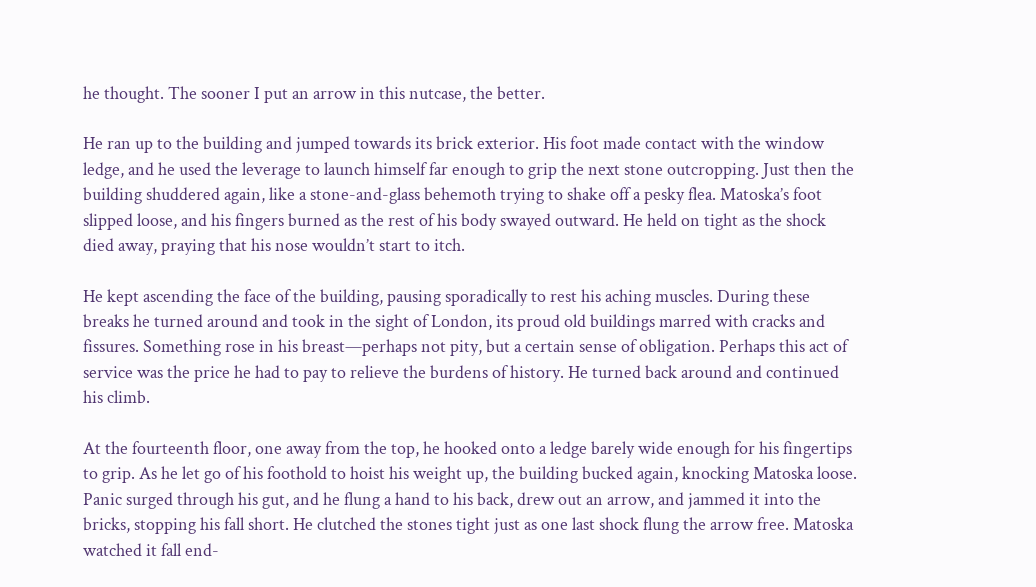he thought. The sooner I put an arrow in this nutcase, the better.

He ran up to the building and jumped towards its brick exterior. His foot made contact with the window ledge, and he used the leverage to launch himself far enough to grip the next stone outcropping. Just then the building shuddered again, like a stone-and-glass behemoth trying to shake off a pesky flea. Matoska’s foot slipped loose, and his fingers burned as the rest of his body swayed outward. He held on tight as the shock died away, praying that his nose wouldn’t start to itch.

He kept ascending the face of the building, pausing sporadically to rest his aching muscles. During these breaks he turned around and took in the sight of London, its proud old buildings marred with cracks and fissures. Something rose in his breast—perhaps not pity, but a certain sense of obligation. Perhaps this act of service was the price he had to pay to relieve the burdens of history. He turned back around and continued his climb.

At the fourteenth floor, one away from the top, he hooked onto a ledge barely wide enough for his fingertips to grip. As he let go of his foothold to hoist his weight up, the building bucked again, knocking Matoska loose. Panic surged through his gut, and he flung a hand to his back, drew out an arrow, and jammed it into the bricks, stopping his fall short. He clutched the stones tight just as one last shock flung the arrow free. Matoska watched it fall end-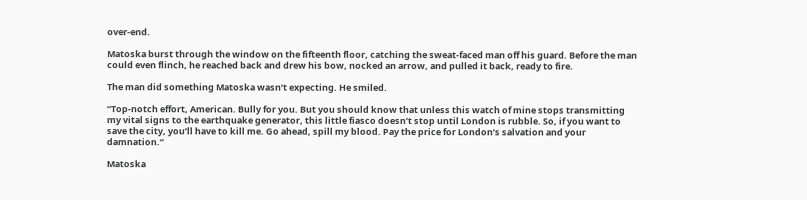over-end.

Matoska burst through the window on the fifteenth floor, catching the sweat-faced man off his guard. Before the man could even flinch, he reached back and drew his bow, nocked an arrow, and pulled it back, ready to fire.

The man did something Matoska wasn’t expecting. He smiled.

“Top-notch effort, American. Bully for you. But you should know that unless this watch of mine stops transmitting my vital signs to the earthquake generator, this little fiasco doesn’t stop until London is rubble. So, if you want to save the city, you’ll have to kill me. Go ahead, spill my blood. Pay the price for London’s salvation and your damnation.”

Matoska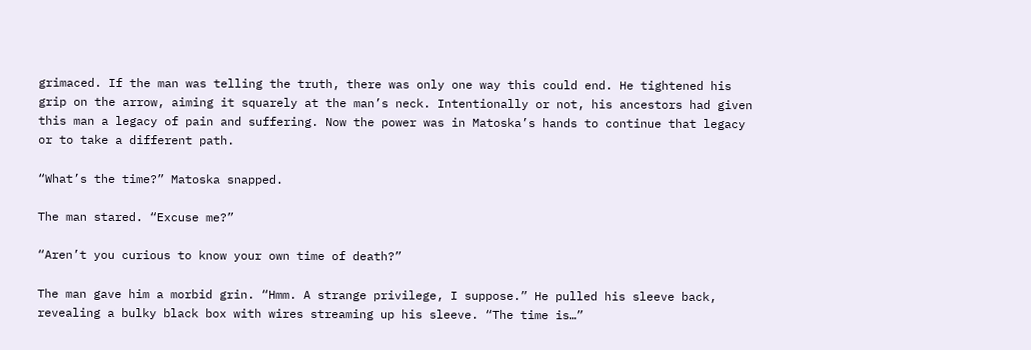grimaced. If the man was telling the truth, there was only one way this could end. He tightened his grip on the arrow, aiming it squarely at the man’s neck. Intentionally or not, his ancestors had given this man a legacy of pain and suffering. Now the power was in Matoska’s hands to continue that legacy or to take a different path.

“What’s the time?” Matoska snapped.

The man stared. “Excuse me?”

“Aren’t you curious to know your own time of death?”

The man gave him a morbid grin. “Hmm. A strange privilege, I suppose.” He pulled his sleeve back, revealing a bulky black box with wires streaming up his sleeve. “The time is…”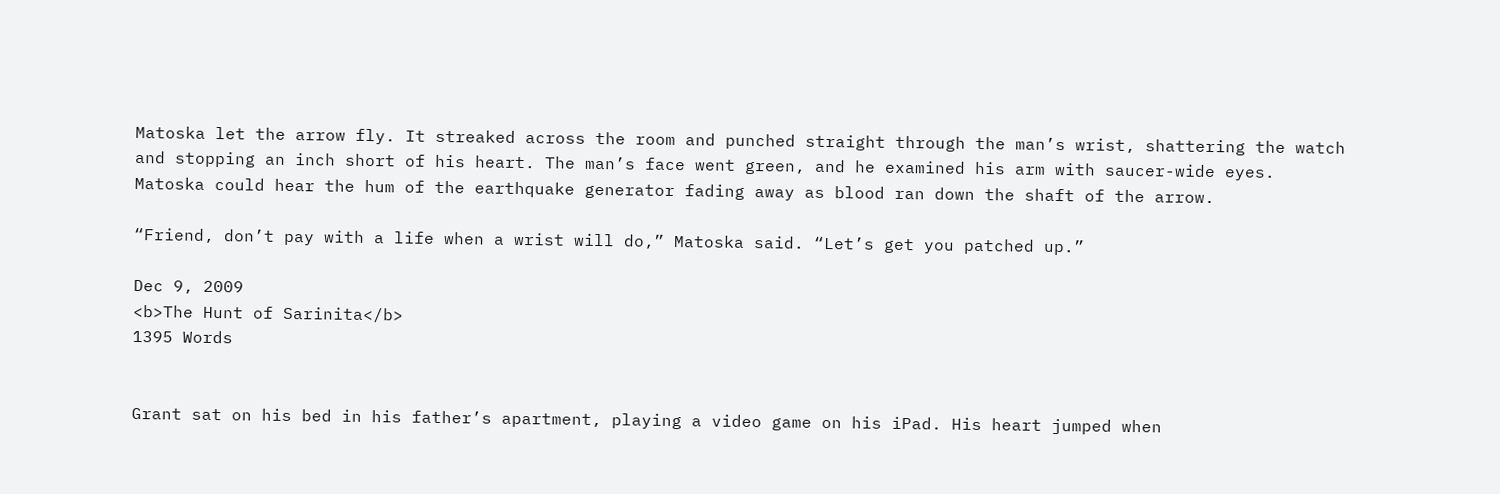Matoska let the arrow fly. It streaked across the room and punched straight through the man’s wrist, shattering the watch and stopping an inch short of his heart. The man’s face went green, and he examined his arm with saucer-wide eyes. Matoska could hear the hum of the earthquake generator fading away as blood ran down the shaft of the arrow.

“Friend, don’t pay with a life when a wrist will do,” Matoska said. “Let’s get you patched up.”

Dec 9, 2009
<b>The Hunt of Sarinita</b>
1395 Words


Grant sat on his bed in his father’s apartment, playing a video game on his iPad. His heart jumped when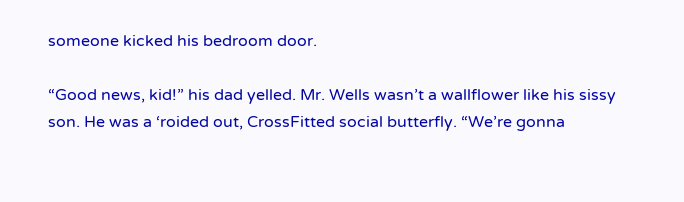someone kicked his bedroom door.

“Good news, kid!” his dad yelled. Mr. Wells wasn’t a wallflower like his sissy son. He was a ‘roided out, CrossFitted social butterfly. “We’re gonna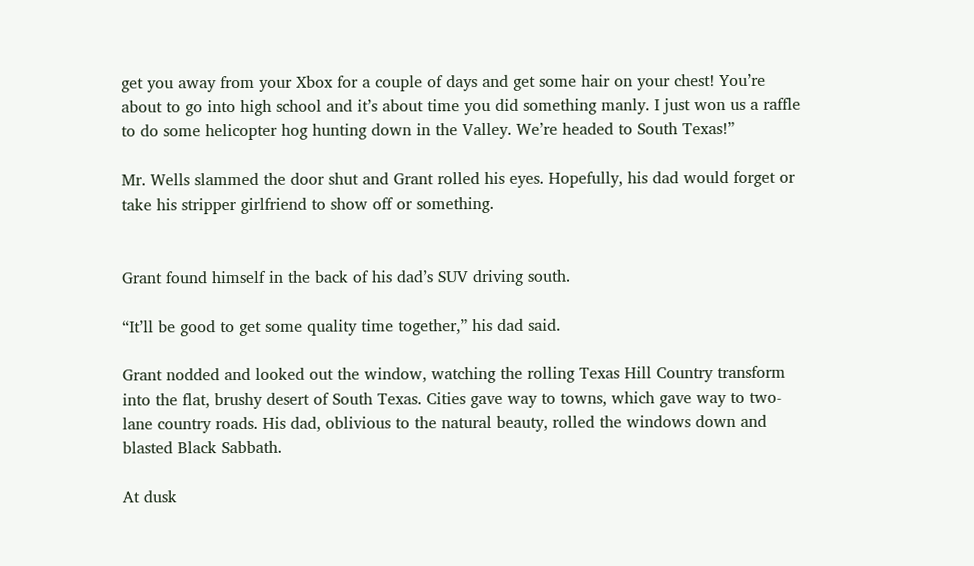get you away from your Xbox for a couple of days and get some hair on your chest! You’re about to go into high school and it’s about time you did something manly. I just won us a raffle to do some helicopter hog hunting down in the Valley. We’re headed to South Texas!”

Mr. Wells slammed the door shut and Grant rolled his eyes. Hopefully, his dad would forget or take his stripper girlfriend to show off or something.


Grant found himself in the back of his dad’s SUV driving south.

“It’ll be good to get some quality time together,” his dad said.

Grant nodded and looked out the window, watching the rolling Texas Hill Country transform into the flat, brushy desert of South Texas. Cities gave way to towns, which gave way to two-lane country roads. His dad, oblivious to the natural beauty, rolled the windows down and blasted Black Sabbath.

At dusk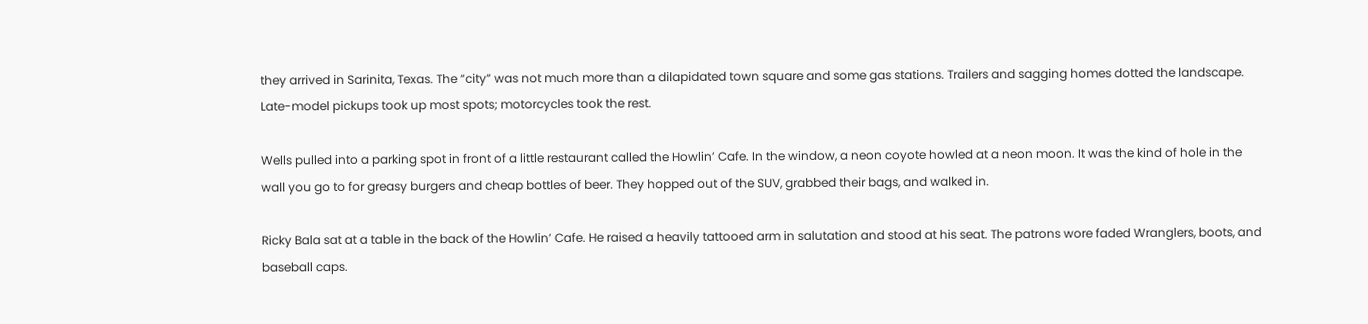they arrived in Sarinita, Texas. The “city” was not much more than a dilapidated town square and some gas stations. Trailers and sagging homes dotted the landscape. Late-model pickups took up most spots; motorcycles took the rest.

Wells pulled into a parking spot in front of a little restaurant called the Howlin’ Cafe. In the window, a neon coyote howled at a neon moon. It was the kind of hole in the wall you go to for greasy burgers and cheap bottles of beer. They hopped out of the SUV, grabbed their bags, and walked in.

Ricky Bala sat at a table in the back of the Howlin’ Cafe. He raised a heavily tattooed arm in salutation and stood at his seat. The patrons wore faded Wranglers, boots, and baseball caps.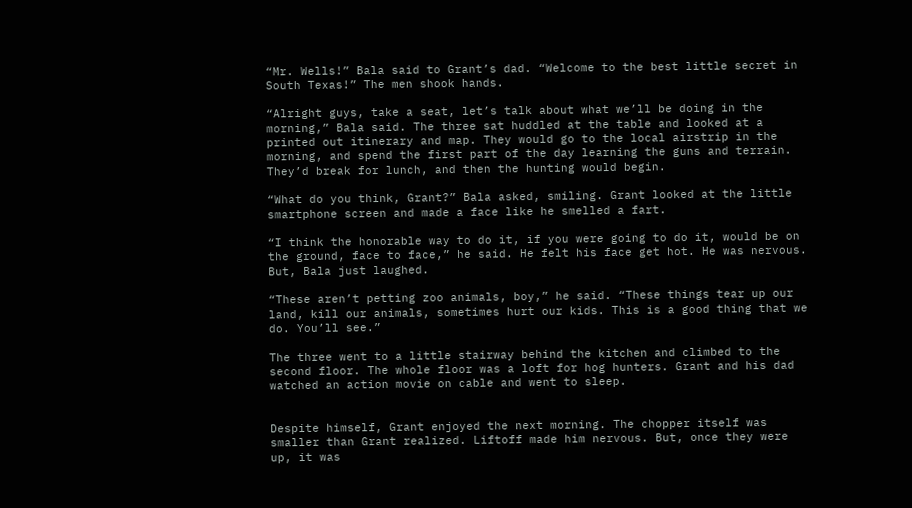“Mr. Wells!” Bala said to Grant’s dad. “Welcome to the best little secret in South Texas!” The men shook hands.

“Alright guys, take a seat, let’s talk about what we’ll be doing in the morning,” Bala said. The three sat huddled at the table and looked at a printed out itinerary and map. They would go to the local airstrip in the morning, and spend the first part of the day learning the guns and terrain. They’d break for lunch, and then the hunting would begin.

“What do you think, Grant?” Bala asked, smiling. Grant looked at the little smartphone screen and made a face like he smelled a fart.

“I think the honorable way to do it, if you were going to do it, would be on the ground, face to face,” he said. He felt his face get hot. He was nervous. But, Bala just laughed.

“These aren’t petting zoo animals, boy,” he said. “These things tear up our land, kill our animals, sometimes hurt our kids. This is a good thing that we do. You’ll see.”

The three went to a little stairway behind the kitchen and climbed to the second floor. The whole floor was a loft for hog hunters. Grant and his dad watched an action movie on cable and went to sleep.


Despite himself, Grant enjoyed the next morning. The chopper itself was smaller than Grant realized. Liftoff made him nervous. But, once they were up, it was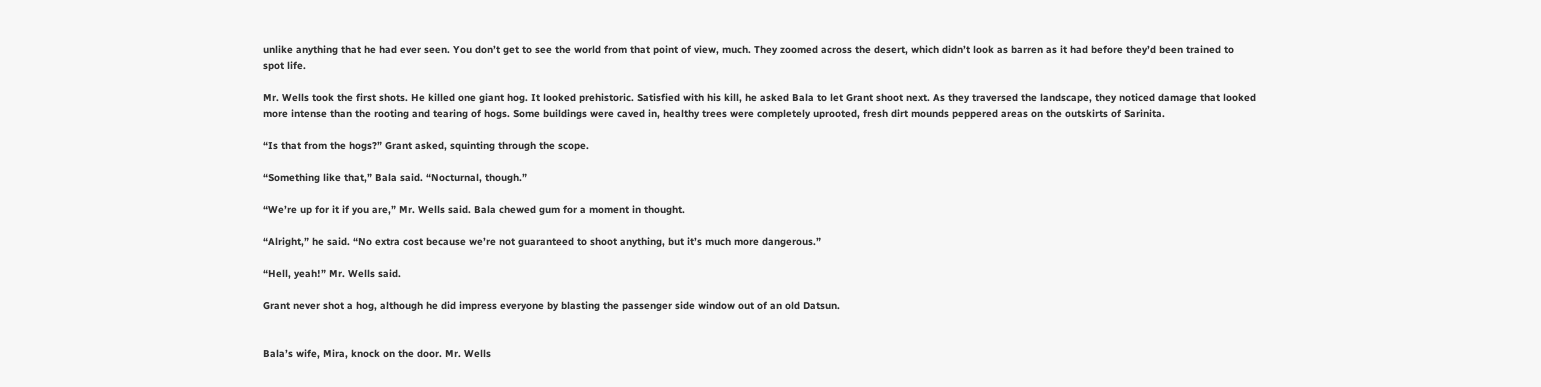unlike anything that he had ever seen. You don’t get to see the world from that point of view, much. They zoomed across the desert, which didn’t look as barren as it had before they’d been trained to spot life.

Mr. Wells took the first shots. He killed one giant hog. It looked prehistoric. Satisfied with his kill, he asked Bala to let Grant shoot next. As they traversed the landscape, they noticed damage that looked more intense than the rooting and tearing of hogs. Some buildings were caved in, healthy trees were completely uprooted, fresh dirt mounds peppered areas on the outskirts of Sarinita.

“Is that from the hogs?” Grant asked, squinting through the scope.

“Something like that,” Bala said. “Nocturnal, though.”

“We’re up for it if you are,” Mr. Wells said. Bala chewed gum for a moment in thought.

“Alright,” he said. “No extra cost because we’re not guaranteed to shoot anything, but it’s much more dangerous.”

“Hell, yeah!” Mr. Wells said.

Grant never shot a hog, although he did impress everyone by blasting the passenger side window out of an old Datsun.


Bala’s wife, Mira, knock on the door. Mr. Wells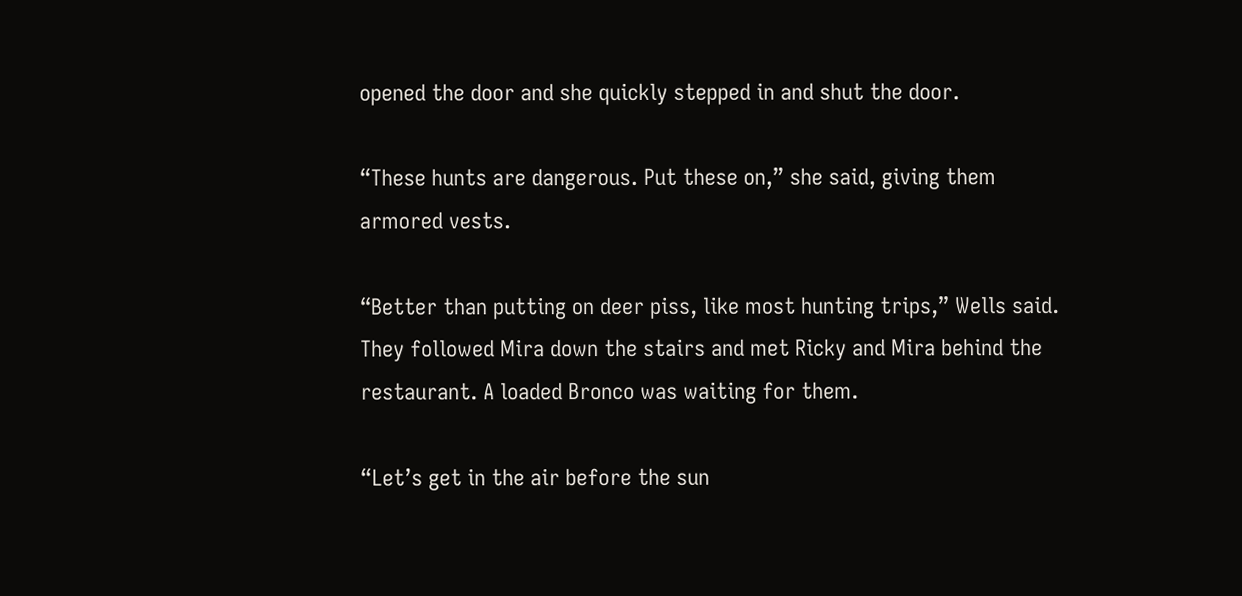opened the door and she quickly stepped in and shut the door.

“These hunts are dangerous. Put these on,” she said, giving them armored vests.

“Better than putting on deer piss, like most hunting trips,” Wells said. They followed Mira down the stairs and met Ricky and Mira behind the restaurant. A loaded Bronco was waiting for them.

“Let’s get in the air before the sun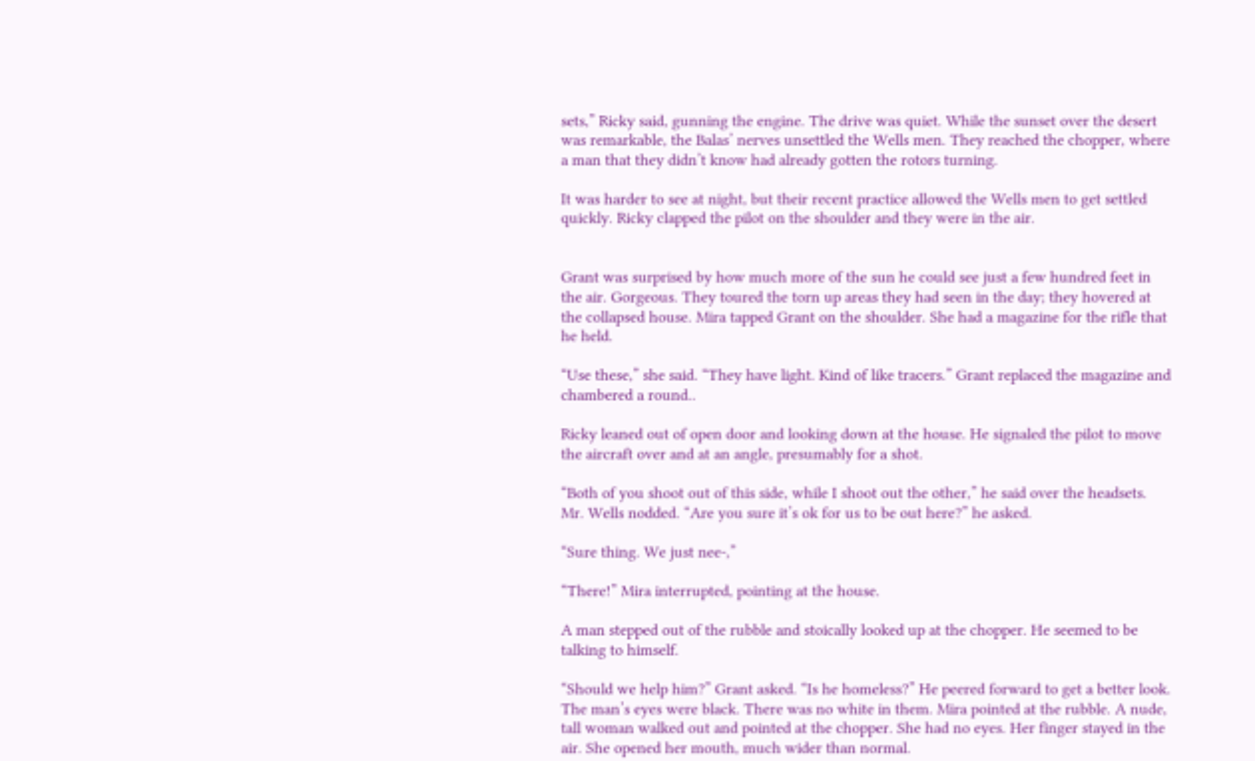sets,” Ricky said, gunning the engine. The drive was quiet. While the sunset over the desert was remarkable, the Balas’ nerves unsettled the Wells men. They reached the chopper, where a man that they didn’t know had already gotten the rotors turning.

It was harder to see at night, but their recent practice allowed the Wells men to get settled quickly. Ricky clapped the pilot on the shoulder and they were in the air.


Grant was surprised by how much more of the sun he could see just a few hundred feet in the air. Gorgeous. They toured the torn up areas they had seen in the day; they hovered at the collapsed house. Mira tapped Grant on the shoulder. She had a magazine for the rifle that he held.

“Use these,” she said. “They have light. Kind of like tracers.” Grant replaced the magazine and chambered a round..

Ricky leaned out of open door and looking down at the house. He signaled the pilot to move the aircraft over and at an angle, presumably for a shot.

“Both of you shoot out of this side, while I shoot out the other,” he said over the headsets. Mr. Wells nodded. “Are you sure it’s ok for us to be out here?” he asked.

“Sure thing. We just nee-,”

“There!” Mira interrupted, pointing at the house.

A man stepped out of the rubble and stoically looked up at the chopper. He seemed to be talking to himself.

“Should we help him?” Grant asked. “Is he homeless?” He peered forward to get a better look. The man’s eyes were black. There was no white in them. Mira pointed at the rubble. A nude, tall woman walked out and pointed at the chopper. She had no eyes. Her finger stayed in the air. She opened her mouth, much wider than normal.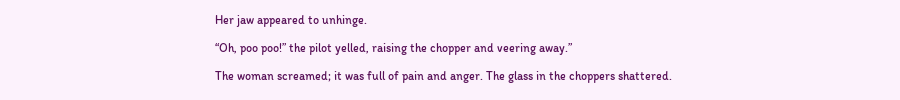Her jaw appeared to unhinge.

“Oh, poo poo!” the pilot yelled, raising the chopper and veering away.”

The woman screamed; it was full of pain and anger. The glass in the choppers shattered.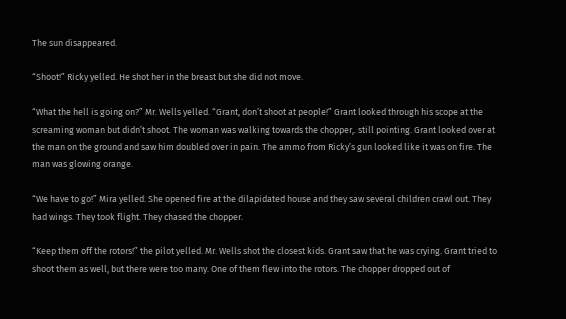The sun disappeared.

“Shoot!” Ricky yelled. He shot her in the breast but she did not move.

“What the hell is going on?” Mr. Wells yelled. “Grant, don’t shoot at people!” Grant looked through his scope at the screaming woman but didn’t shoot. The woman was walking towards the chopper,. still pointing. Grant looked over at the man on the ground and saw him doubled over in pain. The ammo from Ricky’s gun looked like it was on fire. The man was glowing orange.

“We have to go!” Mira yelled. She opened fire at the dilapidated house and they saw several children crawl out. They had wings. They took flight. They chased the chopper.

“Keep them off the rotors!” the pilot yelled. Mr. Wells shot the closest kids. Grant saw that he was crying. Grant tried to shoot them as well, but there were too many. One of them flew into the rotors. The chopper dropped out of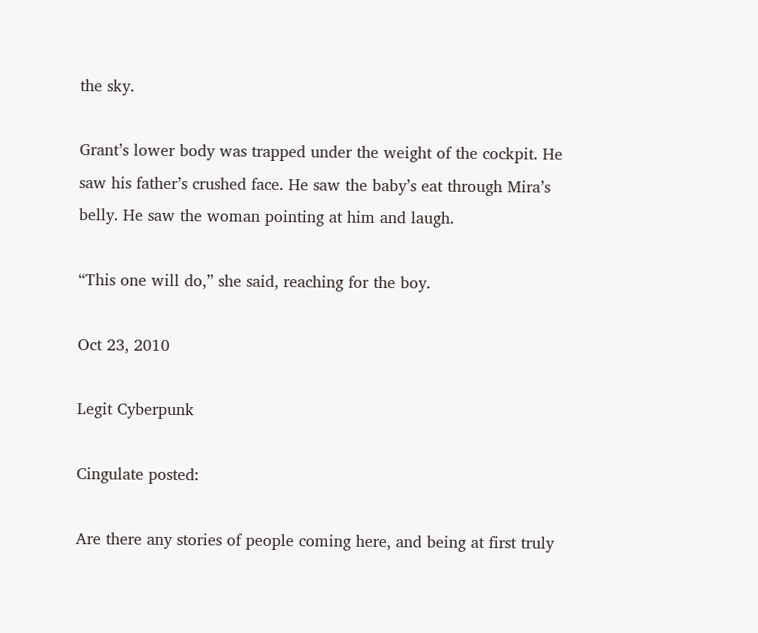the sky.

Grant’s lower body was trapped under the weight of the cockpit. He saw his father’s crushed face. He saw the baby’s eat through Mira’s belly. He saw the woman pointing at him and laugh.

“This one will do,” she said, reaching for the boy.

Oct 23, 2010

Legit Cyberpunk

Cingulate posted:

Are there any stories of people coming here, and being at first truly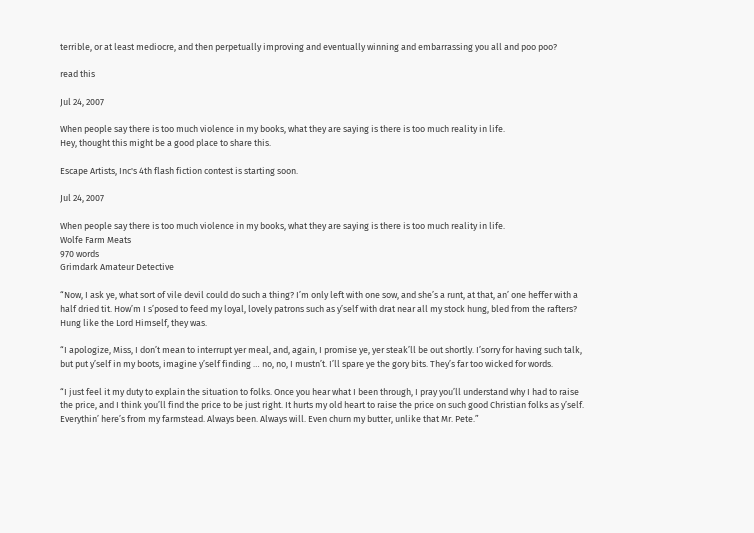terrible, or at least mediocre, and then perpetually improving and eventually winning and embarrassing you all and poo poo?

read this

Jul 24, 2007

When people say there is too much violence in my books, what they are saying is there is too much reality in life.
Hey, thought this might be a good place to share this.

Escape Artists, Inc's 4th flash fiction contest is starting soon.

Jul 24, 2007

When people say there is too much violence in my books, what they are saying is there is too much reality in life.
Wolfe Farm Meats
970 words
Grimdark Amateur Detective

“Now, I ask ye, what sort of vile devil could do such a thing? I’m only left with one sow, and she’s a runt, at that, an’ one heffer with a half dried tit. How’m I s’posed to feed my loyal, lovely patrons such as y’self with drat near all my stock hung, bled from the rafters? Hung like the Lord Himself, they was.

“I apologize, Miss, I don’t mean to interrupt yer meal, and, again, I promise ye, yer steak’ll be out shortly. I’sorry for having such talk, but put y’self in my boots, imagine y’self finding … no, no, I mustn’t. I’ll spare ye the gory bits. They’s far too wicked for words.

“I just feel it my duty to explain the situation to folks. Once you hear what I been through, I pray you’ll understand why I had to raise the price, and I think you’ll find the price to be just right. It hurts my old heart to raise the price on such good Christian folks as y’self. Everythin’ here’s from my farmstead. Always been. Always will. Even churn my butter, unlike that Mr. Pete.”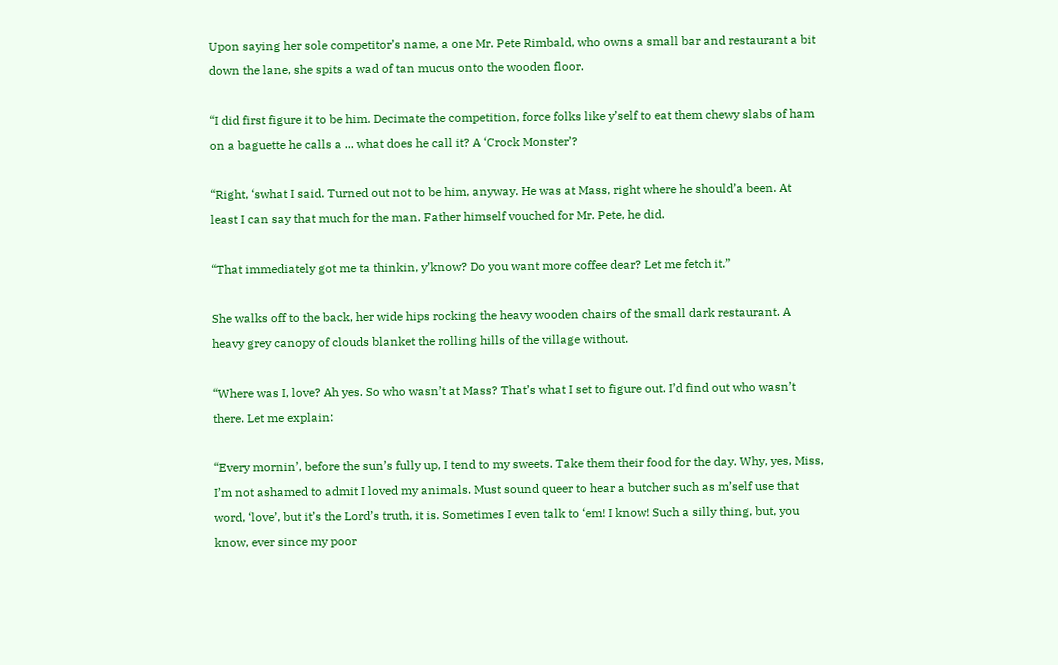Upon saying her sole competitor’s name, a one Mr. Pete Rimbald, who owns a small bar and restaurant a bit down the lane, she spits a wad of tan mucus onto the wooden floor.

“I did first figure it to be him. Decimate the competition, force folks like y’self to eat them chewy slabs of ham on a baguette he calls a ... what does he call it? A ‘Crock Monster’?

“Right, ‘swhat I said. Turned out not to be him, anyway. He was at Mass, right where he should’a been. At least I can say that much for the man. Father himself vouched for Mr. Pete, he did.

“That immediately got me ta thinkin, y’know? Do you want more coffee dear? Let me fetch it.”

She walks off to the back, her wide hips rocking the heavy wooden chairs of the small dark restaurant. A heavy grey canopy of clouds blanket the rolling hills of the village without.

“Where was I, love? Ah yes. So who wasn’t at Mass? That’s what I set to figure out. I’d find out who wasn’t there. Let me explain:

“Every mornin’, before the sun’s fully up, I tend to my sweets. Take them their food for the day. Why, yes, Miss, I’m not ashamed to admit I loved my animals. Must sound queer to hear a butcher such as m’self use that word, ‘love’, but it’s the Lord’s truth, it is. Sometimes I even talk to ‘em! I know! Such a silly thing, but, you know, ever since my poor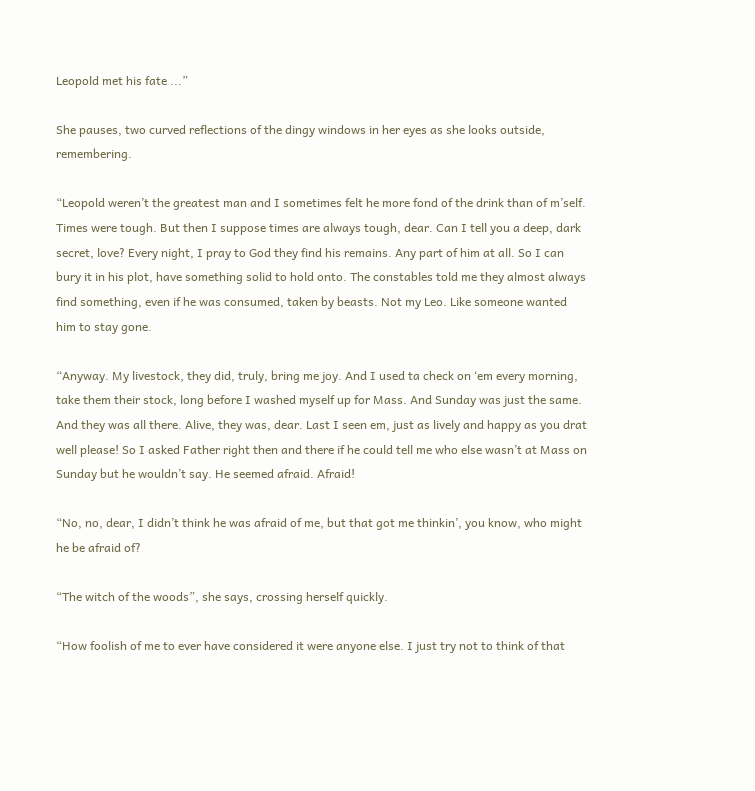Leopold met his fate ...”

She pauses, two curved reflections of the dingy windows in her eyes as she looks outside, remembering.

“Leopold weren’t the greatest man and I sometimes felt he more fond of the drink than of m’self. Times were tough. But then I suppose times are always tough, dear. Can I tell you a deep, dark secret, love? Every night, I pray to God they find his remains. Any part of him at all. So I can bury it in his plot, have something solid to hold onto. The constables told me they almost always find something, even if he was consumed, taken by beasts. Not my Leo. Like someone wanted him to stay gone.

“Anyway. My livestock, they did, truly, bring me joy. And I used ta check on ‘em every morning, take them their stock, long before I washed myself up for Mass. And Sunday was just the same. And they was all there. Alive, they was, dear. Last I seen em, just as lively and happy as you drat well please! So I asked Father right then and there if he could tell me who else wasn’t at Mass on Sunday but he wouldn’t say. He seemed afraid. Afraid!

“No, no, dear, I didn’t think he was afraid of me, but that got me thinkin’, you know, who might he be afraid of?

“The witch of the woods”, she says, crossing herself quickly.

“How foolish of me to ever have considered it were anyone else. I just try not to think of that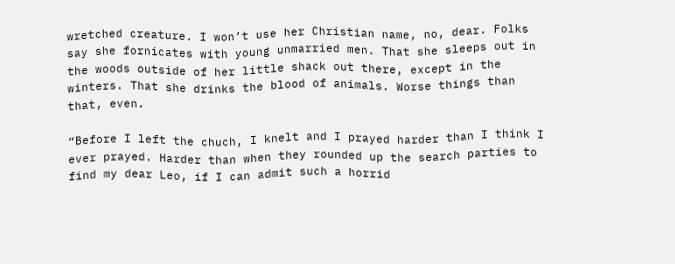wretched creature. I won’t use her Christian name, no, dear. Folks say she fornicates with young unmarried men. That she sleeps out in the woods outside of her little shack out there, except in the winters. That she drinks the blood of animals. Worse things than that, even.

“Before I left the chuch, I knelt and I prayed harder than I think I ever prayed. Harder than when they rounded up the search parties to find my dear Leo, if I can admit such a horrid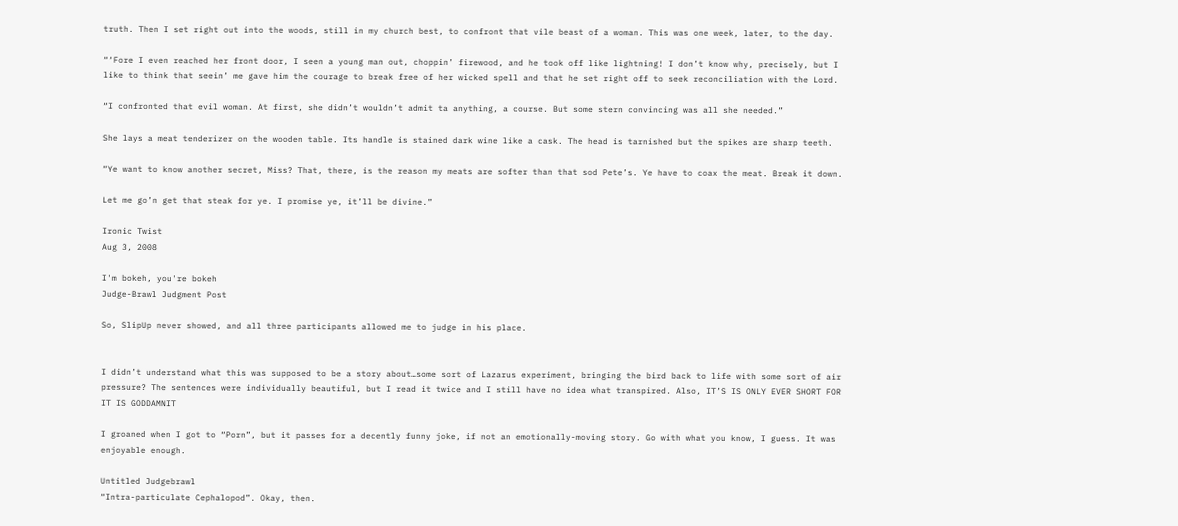truth. Then I set right out into the woods, still in my church best, to confront that vile beast of a woman. This was one week, later, to the day.

“‘Fore I even reached her front door, I seen a young man out, choppin’ firewood, and he took off like lightning! I don’t know why, precisely, but I like to think that seein’ me gave him the courage to break free of her wicked spell and that he set right off to seek reconciliation with the Lord.

“I confronted that evil woman. At first, she didn’t wouldn’t admit ta anything, a course. But some stern convincing was all she needed.”

She lays a meat tenderizer on the wooden table. Its handle is stained dark wine like a cask. The head is tarnished but the spikes are sharp teeth.

“Ye want to know another secret, Miss? That, there, is the reason my meats are softer than that sod Pete’s. Ye have to coax the meat. Break it down.

Let me go’n get that steak for ye. I promise ye, it’ll be divine.”

Ironic Twist
Aug 3, 2008

I'm bokeh, you're bokeh
Judge-Brawl Judgment Post

So, SlipUp never showed, and all three participants allowed me to judge in his place.


I didn’t understand what this was supposed to be a story about…some sort of Lazarus experiment, bringing the bird back to life with some sort of air pressure? The sentences were individually beautiful, but I read it twice and I still have no idea what transpired. Also, IT’S IS ONLY EVER SHORT FOR IT IS GODDAMNIT

I groaned when I got to “Porn”, but it passes for a decently funny joke, if not an emotionally-moving story. Go with what you know, I guess. It was enjoyable enough.

Untitled Judgebrawl
“Intra-particulate Cephalopod”. Okay, then.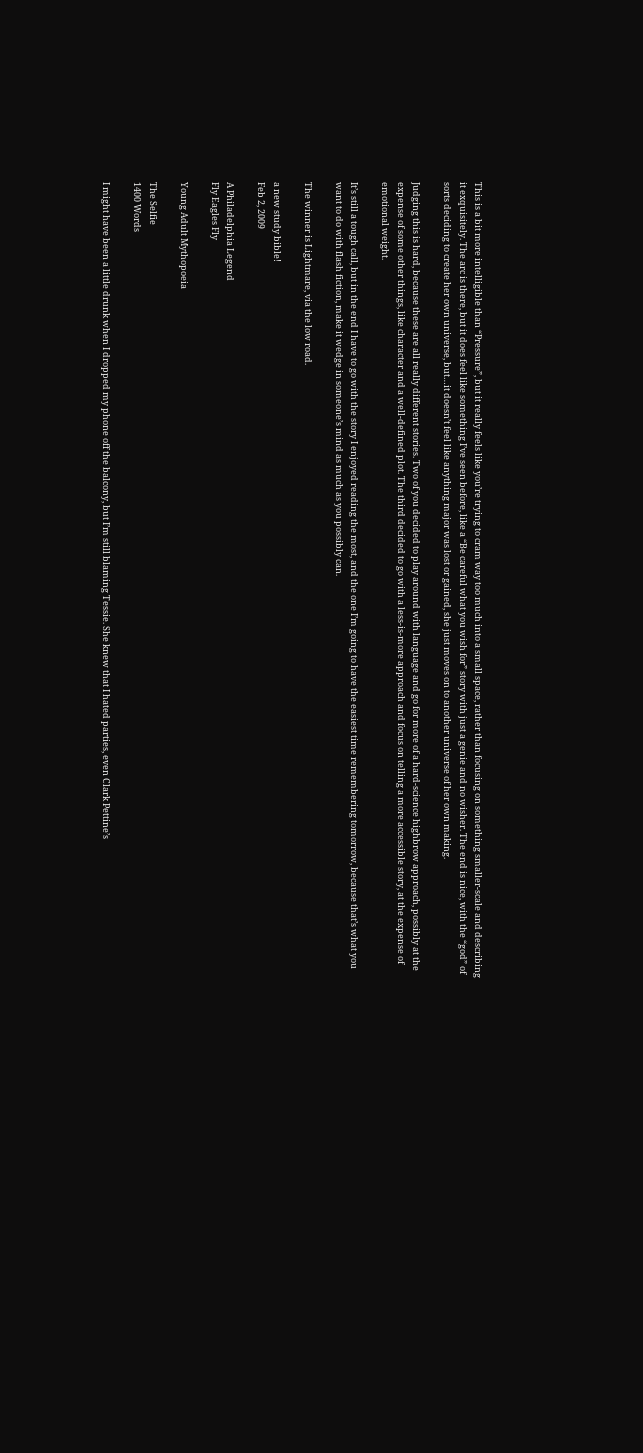This is a bit more intelligible than “Pressure”, but it really feels like you’re trying to cram way too much into a small space, rather than focusing on something smaller-scale and describing it exquisitely. The arc is there, but it does feel like something I’ve seen before, like a “Be careful what you wish for” story with just a genie and no wisher. The end is nice, with the “god” of sorts deciding to create her own universe, but…it doesn’t feel like anything major was lost or gained, she just moves on to another universe of her own making.

Judging this is hard, because these are all really different stories. Two of you decided to play around with language and go for more of a hard-science highbrow approach, possibly at the expense of some other things, like character and a well-defined plot. The third decided to go with a less-is-more approach and focus on telling a more accessible story, at the expense of emotional weight.

It’s still a tough call, but in the end I have to go with the story I enjoyed reading the most, and the one I’m going to have the easiest time remembering tomorrow, because that’s what you want to do with flash fiction, make it wedge in someone’s mind as much as you possibly can.

The winner is Lightmare, via the low road.

a new study bible!
Feb 2, 2009

A Philadelphia Legend
Fly Eagles Fly

Young Adult Mythopoeia

The Selfie
1400 Words

I might have been a little drunk when I dropped my phone off the balcony, but I’m still blaming Tessie. She knew that I hated parties, even Clark Pettine’s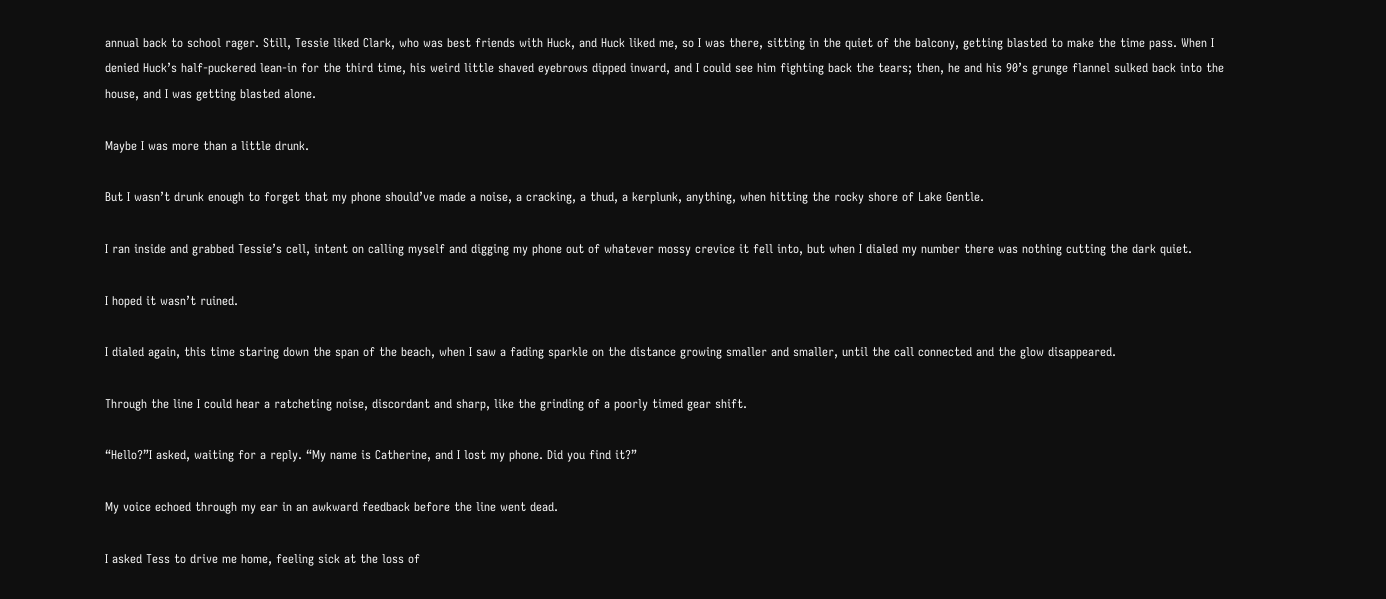annual back to school rager. Still, Tessie liked Clark, who was best friends with Huck, and Huck liked me, so I was there, sitting in the quiet of the balcony, getting blasted to make the time pass. When I denied Huck’s half-puckered lean-in for the third time, his weird little shaved eyebrows dipped inward, and I could see him fighting back the tears; then, he and his 90’s grunge flannel sulked back into the house, and I was getting blasted alone.

Maybe I was more than a little drunk.

But I wasn’t drunk enough to forget that my phone should’ve made a noise, a cracking, a thud, a kerplunk, anything, when hitting the rocky shore of Lake Gentle.

I ran inside and grabbed Tessie’s cell, intent on calling myself and digging my phone out of whatever mossy crevice it fell into, but when I dialed my number there was nothing cutting the dark quiet.

I hoped it wasn’t ruined.

I dialed again, this time staring down the span of the beach, when I saw a fading sparkle on the distance growing smaller and smaller, until the call connected and the glow disappeared.

Through the line I could hear a ratcheting noise, discordant and sharp, like the grinding of a poorly timed gear shift.

“Hello?”I asked, waiting for a reply. “My name is Catherine, and I lost my phone. Did you find it?”

My voice echoed through my ear in an awkward feedback before the line went dead.

I asked Tess to drive me home, feeling sick at the loss of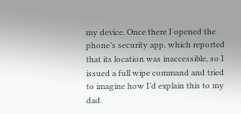my device. Once there I opened the phone’s security app, which reported that its location was inaccessible, so I issued a full wipe command and tried to imagine how I’d explain this to my dad.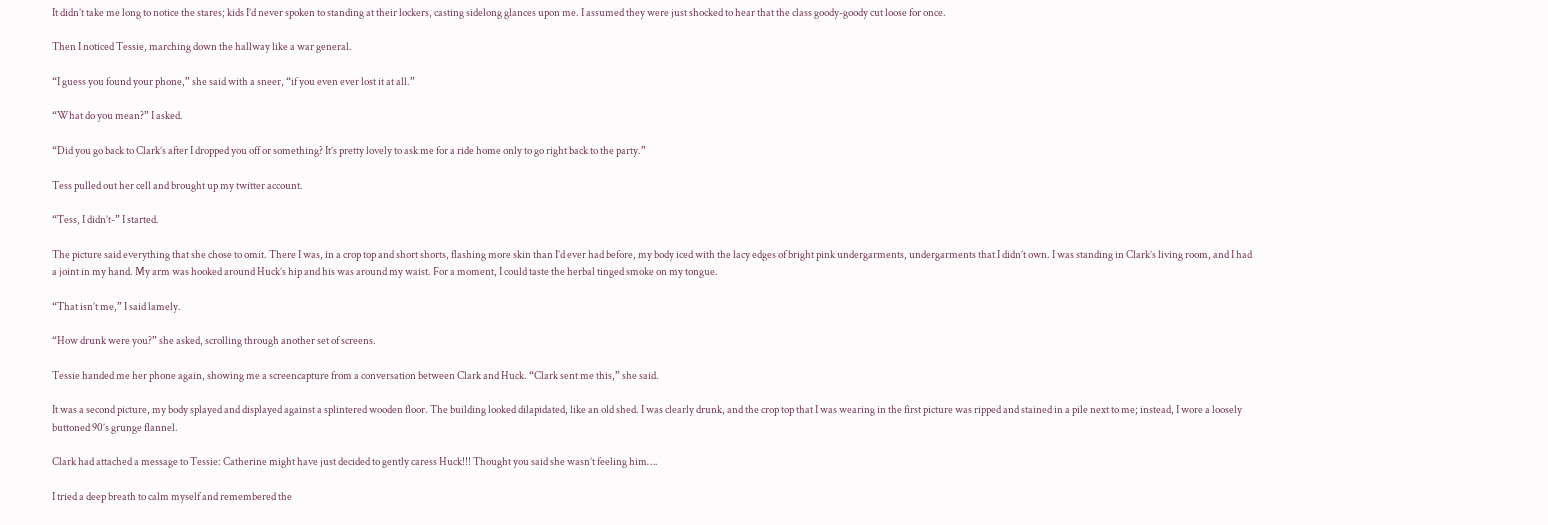It didn’t take me long to notice the stares; kids I’d never spoken to standing at their lockers, casting sidelong glances upon me. I assumed they were just shocked to hear that the class goody-goody cut loose for once.

Then I noticed Tessie, marching down the hallway like a war general.

“I guess you found your phone,” she said with a sneer, “if you even ever lost it at all.”

“What do you mean?” I asked.

“Did you go back to Clark’s after I dropped you off or something? It’s pretty lovely to ask me for a ride home only to go right back to the party.”

Tess pulled out her cell and brought up my twitter account.

“Tess, I didn’t-” I started.

The picture said everything that she chose to omit. There I was, in a crop top and short shorts, flashing more skin than I’d ever had before, my body iced with the lacy edges of bright pink undergarments, undergarments that I didn’t own. I was standing in Clark’s living room, and I had a joint in my hand. My arm was hooked around Huck’s hip and his was around my waist. For a moment, I could taste the herbal tinged smoke on my tongue.

“That isn’t me,” I said lamely.

“How drunk were you?” she asked, scrolling through another set of screens.

Tessie handed me her phone again, showing me a screencapture from a conversation between Clark and Huck. “Clark sent me this,” she said.

It was a second picture, my body splayed and displayed against a splintered wooden floor. The building looked dilapidated, like an old shed. I was clearly drunk, and the crop top that I was wearing in the first picture was ripped and stained in a pile next to me; instead, I wore a loosely buttoned 90’s grunge flannel.

Clark had attached a message to Tessie: Catherine might have just decided to gently caress Huck!!! Thought you said she wasn’t feeling him….

I tried a deep breath to calm myself and remembered the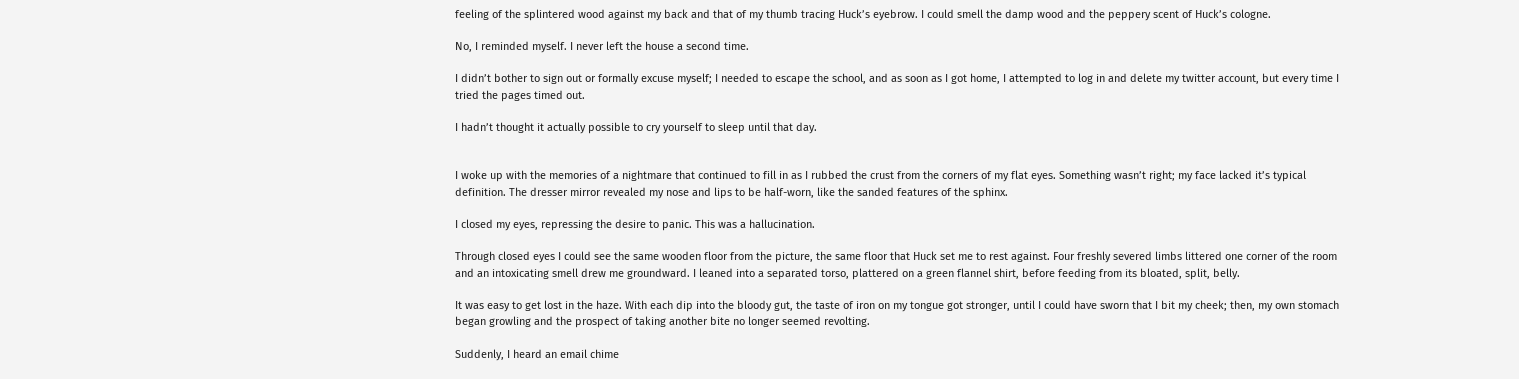feeling of the splintered wood against my back and that of my thumb tracing Huck’s eyebrow. I could smell the damp wood and the peppery scent of Huck’s cologne.

No, I reminded myself. I never left the house a second time.

I didn’t bother to sign out or formally excuse myself; I needed to escape the school, and as soon as I got home, I attempted to log in and delete my twitter account, but every time I tried the pages timed out.

I hadn’t thought it actually possible to cry yourself to sleep until that day.


I woke up with the memories of a nightmare that continued to fill in as I rubbed the crust from the corners of my flat eyes. Something wasn’t right; my face lacked it’s typical definition. The dresser mirror revealed my nose and lips to be half-worn, like the sanded features of the sphinx.

I closed my eyes, repressing the desire to panic. This was a hallucination.

Through closed eyes I could see the same wooden floor from the picture, the same floor that Huck set me to rest against. Four freshly severed limbs littered one corner of the room and an intoxicating smell drew me groundward. I leaned into a separated torso, plattered on a green flannel shirt, before feeding from its bloated, split, belly.

It was easy to get lost in the haze. With each dip into the bloody gut, the taste of iron on my tongue got stronger, until I could have sworn that I bit my cheek; then, my own stomach began growling and the prospect of taking another bite no longer seemed revolting.

Suddenly, I heard an email chime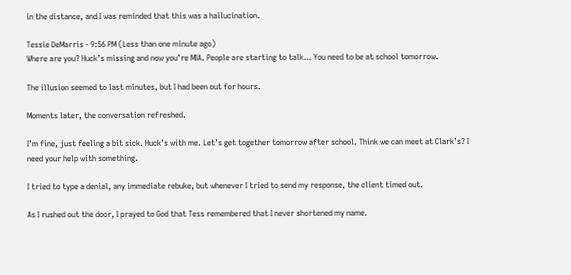in the distance, and I was reminded that this was a hallucination.

Tessie DeMarris - 9:56 PM (Less than one minute ago)
Where are you? Huck’s missing and now you’re MIA. People are starting to talk… You need to be at school tomorrow.

The illusion seemed to last minutes, but I had been out for hours.

Moments later, the conversation refreshed.

I’m fine, just feeling a bit sick. Huck’s with me. Let’s get together tomorrow after school. Think we can meet at Clark’s? I need your help with something.

I tried to type a denial, any immediate rebuke, but whenever I tried to send my response, the client timed out.

As I rushed out the door, I prayed to God that Tess remembered that I never shortened my name.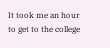It took me an hour to get to the college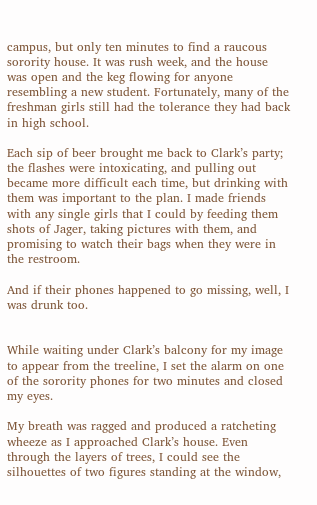campus, but only ten minutes to find a raucous sorority house. It was rush week, and the house was open and the keg flowing for anyone resembling a new student. Fortunately, many of the freshman girls still had the tolerance they had back in high school.

Each sip of beer brought me back to Clark’s party; the flashes were intoxicating, and pulling out became more difficult each time, but drinking with them was important to the plan. I made friends with any single girls that I could by feeding them shots of Jager, taking pictures with them, and promising to watch their bags when they were in the restroom.

And if their phones happened to go missing, well, I was drunk too.


While waiting under Clark’s balcony for my image to appear from the treeline, I set the alarm on one of the sorority phones for two minutes and closed my eyes.

My breath was ragged and produced a ratcheting wheeze as I approached Clark’s house. Even through the layers of trees, I could see the silhouettes of two figures standing at the window,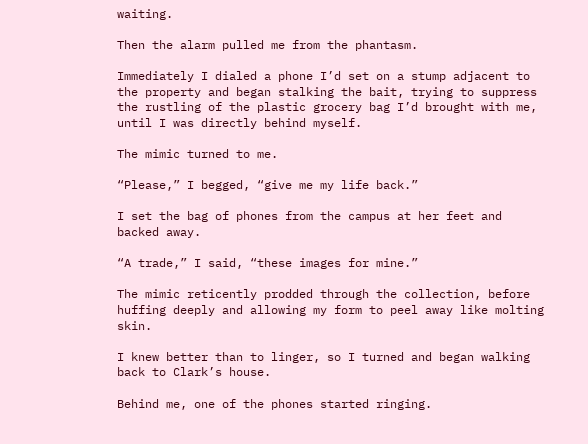waiting.

Then the alarm pulled me from the phantasm.

Immediately I dialed a phone I’d set on a stump adjacent to the property and began stalking the bait, trying to suppress the rustling of the plastic grocery bag I’d brought with me, until I was directly behind myself.

The mimic turned to me.

“Please,” I begged, “give me my life back.”

I set the bag of phones from the campus at her feet and backed away.

“A trade,” I said, “these images for mine.”

The mimic reticently prodded through the collection, before huffing deeply and allowing my form to peel away like molting skin.

I knew better than to linger, so I turned and began walking back to Clark’s house.

Behind me, one of the phones started ringing.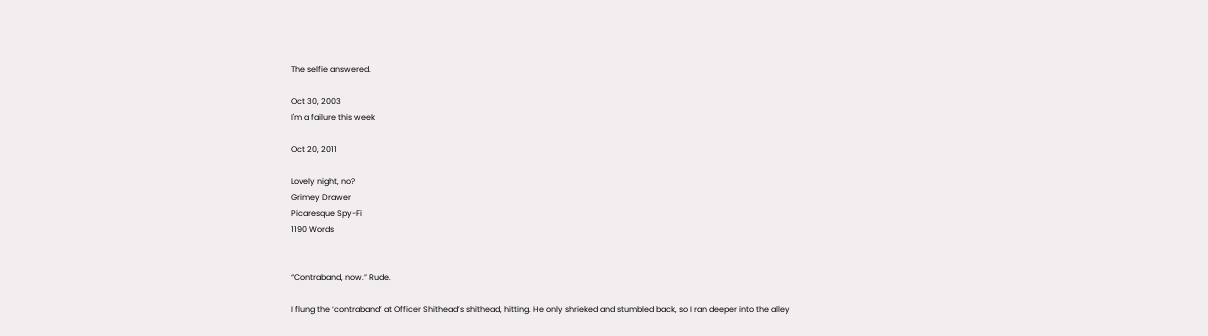The selfie answered.

Oct 30, 2003
I'm a failure this week

Oct 20, 2011

Lovely night, no?
Grimey Drawer
Picaresque Spy-Fi
1190 Words


“Contraband, now.” Rude.

I flung the ‘contraband’ at Officer Shithead’s shithead, hitting. He only shrieked and stumbled back, so I ran deeper into the alley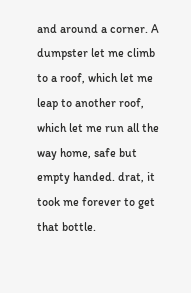and around a corner. A dumpster let me climb to a roof, which let me leap to another roof, which let me run all the way home, safe but empty handed. drat, it took me forever to get that bottle.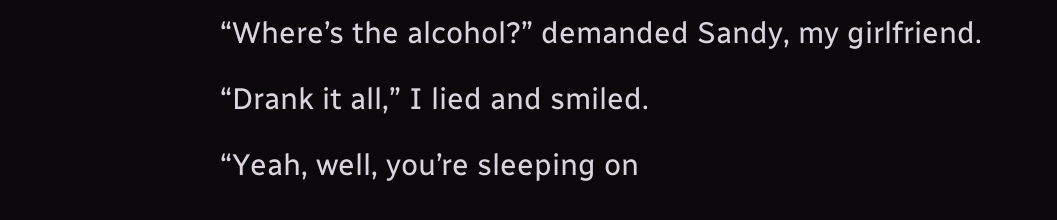“Where’s the alcohol?” demanded Sandy, my girlfriend.

“Drank it all,” I lied and smiled.

“Yeah, well, you’re sleeping on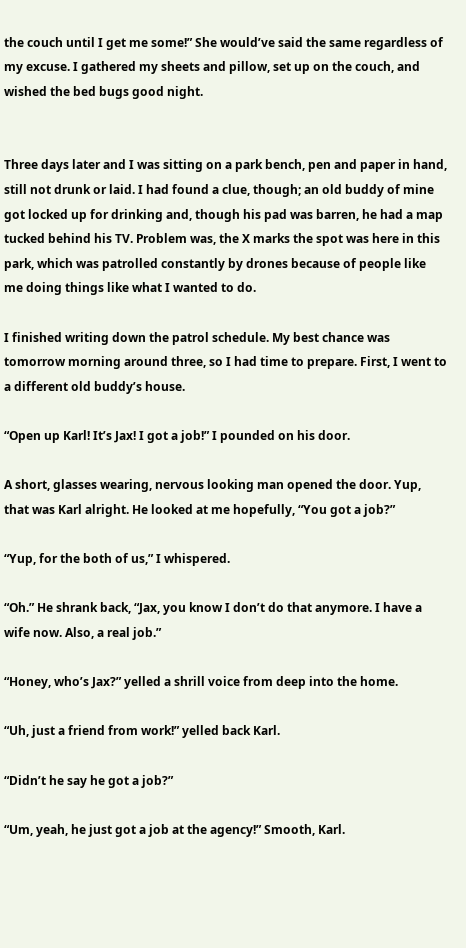the couch until I get me some!” She would’ve said the same regardless of my excuse. I gathered my sheets and pillow, set up on the couch, and wished the bed bugs good night.


Three days later and I was sitting on a park bench, pen and paper in hand, still not drunk or laid. I had found a clue, though; an old buddy of mine got locked up for drinking and, though his pad was barren, he had a map tucked behind his TV. Problem was, the X marks the spot was here in this park, which was patrolled constantly by drones because of people like me doing things like what I wanted to do.

I finished writing down the patrol schedule. My best chance was tomorrow morning around three, so I had time to prepare. First, I went to a different old buddy’s house.

“Open up Karl! It’s Jax! I got a job!” I pounded on his door.

A short, glasses wearing, nervous looking man opened the door. Yup, that was Karl alright. He looked at me hopefully, “You got a job?”

“Yup, for the both of us,” I whispered.

“Oh.” He shrank back, “Jax, you know I don’t do that anymore. I have a wife now. Also, a real job.”

“Honey, who’s Jax?” yelled a shrill voice from deep into the home.

“Uh, just a friend from work!” yelled back Karl.

“Didn’t he say he got a job?”

“Um, yeah, he just got a job at the agency!” Smooth, Karl.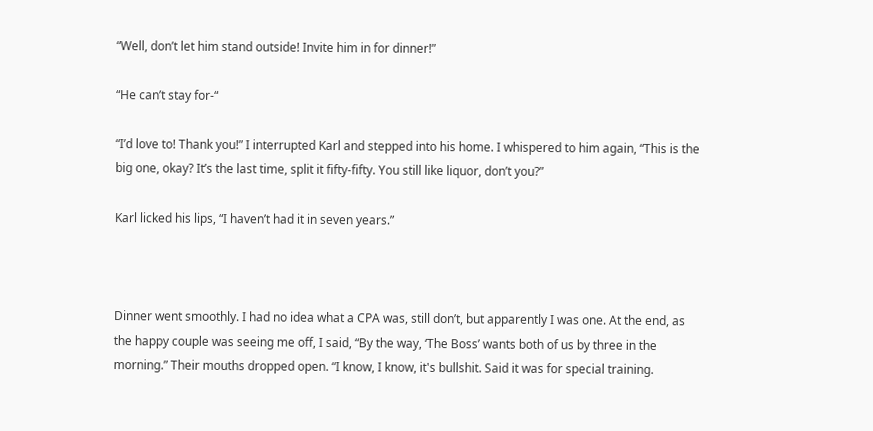“Well, don’t let him stand outside! Invite him in for dinner!”

“He can’t stay for-“

“I’d love to! Thank you!” I interrupted Karl and stepped into his home. I whispered to him again, “This is the big one, okay? It’s the last time, split it fifty-fifty. You still like liquor, don’t you?”

Karl licked his lips, “I haven’t had it in seven years.”



Dinner went smoothly. I had no idea what a CPA was, still don’t, but apparently I was one. At the end, as the happy couple was seeing me off, I said, “By the way, ‘The Boss’ wants both of us by three in the morning.” Their mouths dropped open. “I know, I know, it's bullshit. Said it was for special training.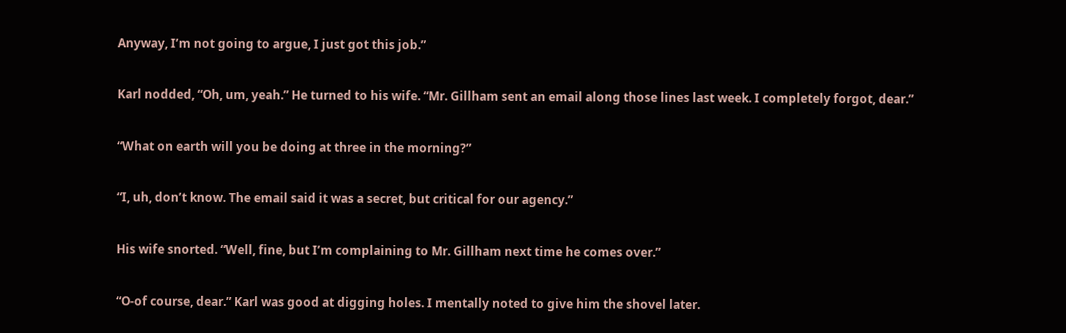Anyway, I’m not going to argue, I just got this job.”

Karl nodded, “Oh, um, yeah.” He turned to his wife. “Mr. Gillham sent an email along those lines last week. I completely forgot, dear.”

“What on earth will you be doing at three in the morning?”

“I, uh, don’t know. The email said it was a secret, but critical for our agency.”

His wife snorted. “Well, fine, but I’m complaining to Mr. Gillham next time he comes over.”

“O-of course, dear.” Karl was good at digging holes. I mentally noted to give him the shovel later.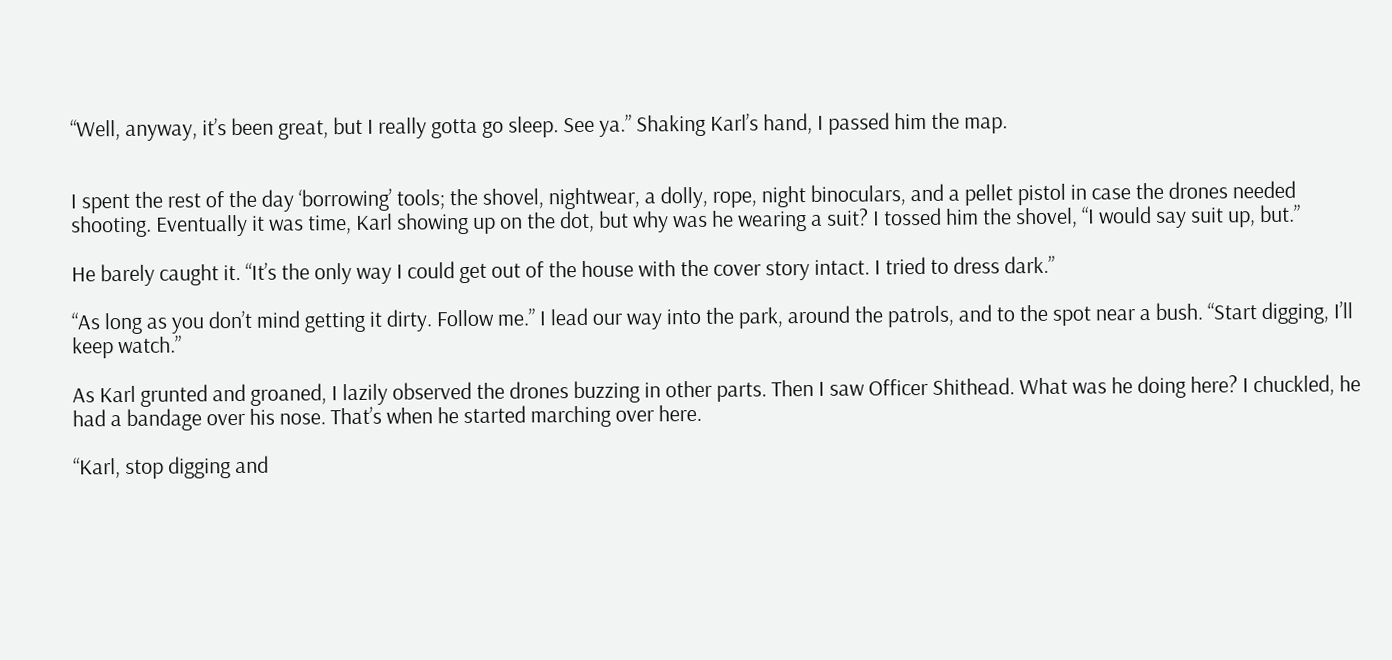“Well, anyway, it’s been great, but I really gotta go sleep. See ya.” Shaking Karl’s hand, I passed him the map.


I spent the rest of the day ‘borrowing’ tools; the shovel, nightwear, a dolly, rope, night binoculars, and a pellet pistol in case the drones needed shooting. Eventually it was time, Karl showing up on the dot, but why was he wearing a suit? I tossed him the shovel, “I would say suit up, but.”

He barely caught it. “It’s the only way I could get out of the house with the cover story intact. I tried to dress dark.”

“As long as you don’t mind getting it dirty. Follow me.” I lead our way into the park, around the patrols, and to the spot near a bush. “Start digging, I’ll keep watch.”

As Karl grunted and groaned, I lazily observed the drones buzzing in other parts. Then I saw Officer Shithead. What was he doing here? I chuckled, he had a bandage over his nose. That’s when he started marching over here.

“Karl, stop digging and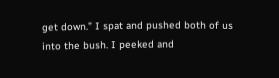get down.” I spat and pushed both of us into the bush. I peeked and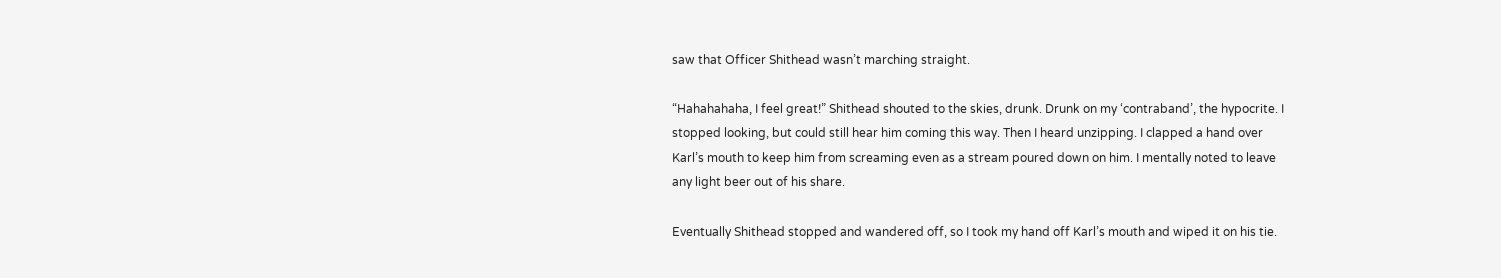saw that Officer Shithead wasn’t marching straight.

“Hahahahaha, I feel great!” Shithead shouted to the skies, drunk. Drunk on my ‘contraband’, the hypocrite. I stopped looking, but could still hear him coming this way. Then I heard unzipping. I clapped a hand over Karl’s mouth to keep him from screaming even as a stream poured down on him. I mentally noted to leave any light beer out of his share.

Eventually Shithead stopped and wandered off, so I took my hand off Karl’s mouth and wiped it on his tie.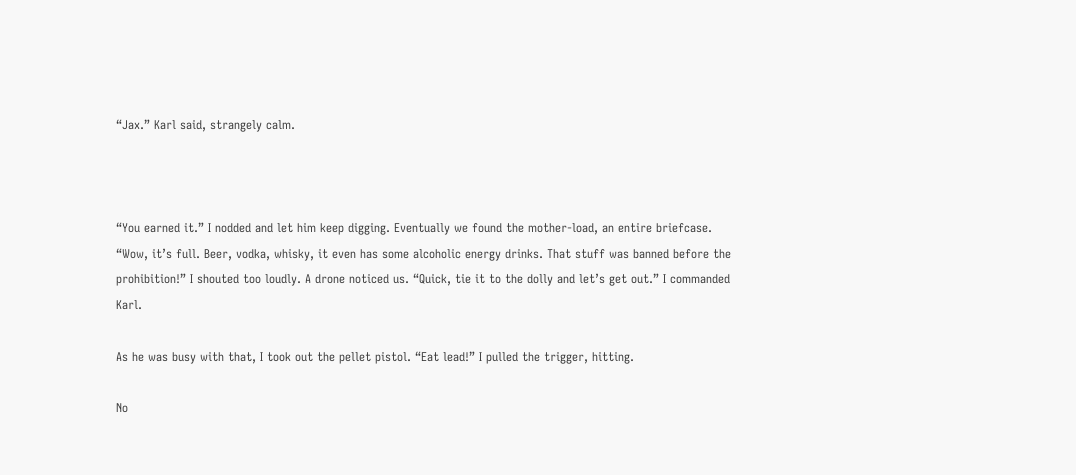“Jax.” Karl said, strangely calm.



“You earned it.” I nodded and let him keep digging. Eventually we found the mother-load, an entire briefcase. “Wow, it’s full. Beer, vodka, whisky, it even has some alcoholic energy drinks. That stuff was banned before the prohibition!” I shouted too loudly. A drone noticed us. “Quick, tie it to the dolly and let’s get out.” I commanded Karl.

As he was busy with that, I took out the pellet pistol. “Eat lead!” I pulled the trigger, hitting.

No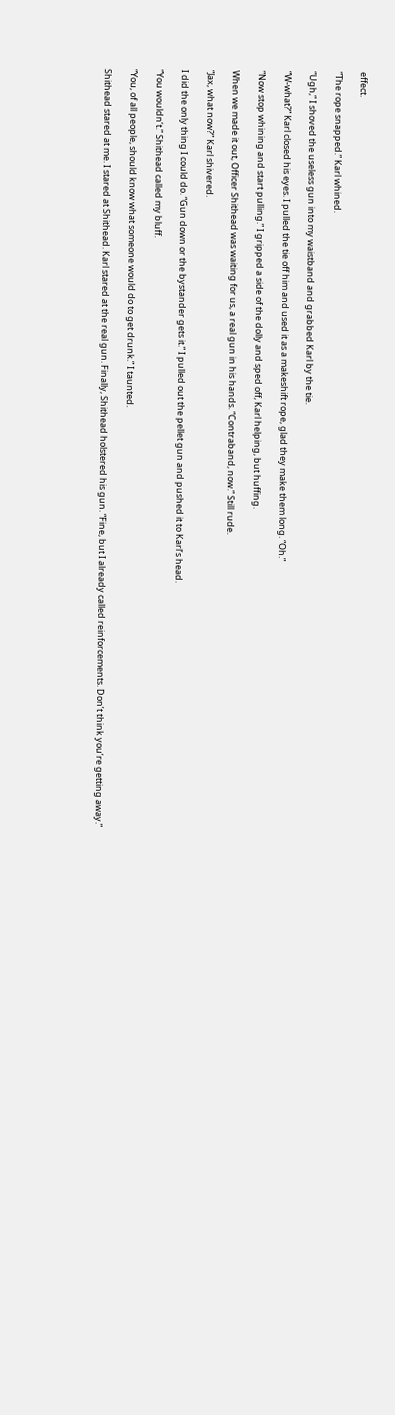effect.

“The rope snapped.” Karl whined.

“Ugh,” I shoved the useless gun into my waistband and grabbed Karl by the tie.

“W-what?” Karl closed his eyes. I pulled the tie off him and used it as a makeshift rope, glad they make them long. “Oh.”

“Now stop whining and start pulling.” I gripped a side of the dolly and sped off, Karl helping, but huffing.

When we made it out, Officer Shithead was waiting for us, a real gun in his hands. “Contraband, now.” Still rude.

“Jax, what now?” Karl shivered.

I did the only thing I could do. “Gun down or the bystander gets it.” I pulled out the pellet gun and pushed it to Karl’s head.

“You wouldn’t.” Shithead called my bluff.

“You, of all people, should know what someone would do to get drunk.” I taunted.

Shithead stared at me. I stared at Shithead. Karl stared at the real gun. Finally, Shithead holstered his gun. “Fine, but I already called reinforcements. Don’t think you’re getting away.”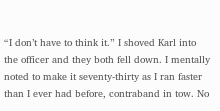“I don’t have to think it.” I shoved Karl into the officer and they both fell down. I mentally noted to make it seventy-thirty as I ran faster than I ever had before, contraband in tow. No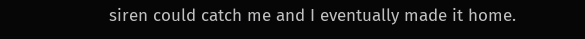siren could catch me and I eventually made it home.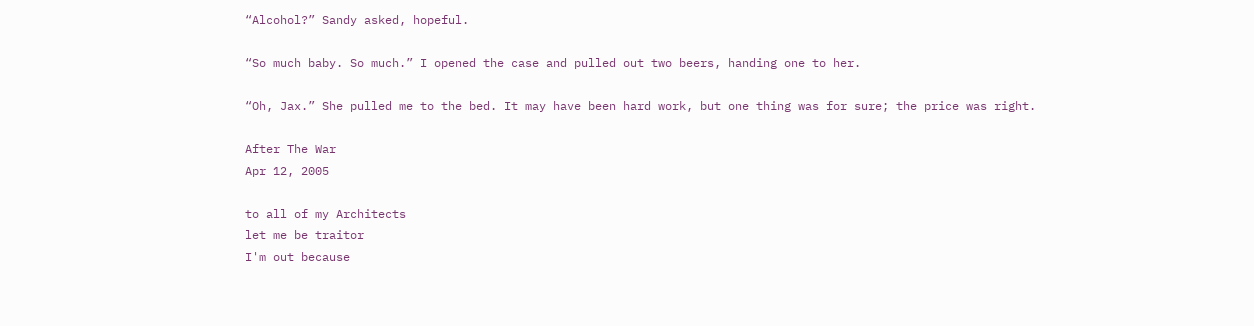“Alcohol?” Sandy asked, hopeful.

“So much baby. So much.” I opened the case and pulled out two beers, handing one to her.

“Oh, Jax.” She pulled me to the bed. It may have been hard work, but one thing was for sure; the price was right.

After The War
Apr 12, 2005

to all of my Architects
let me be traitor
I'm out because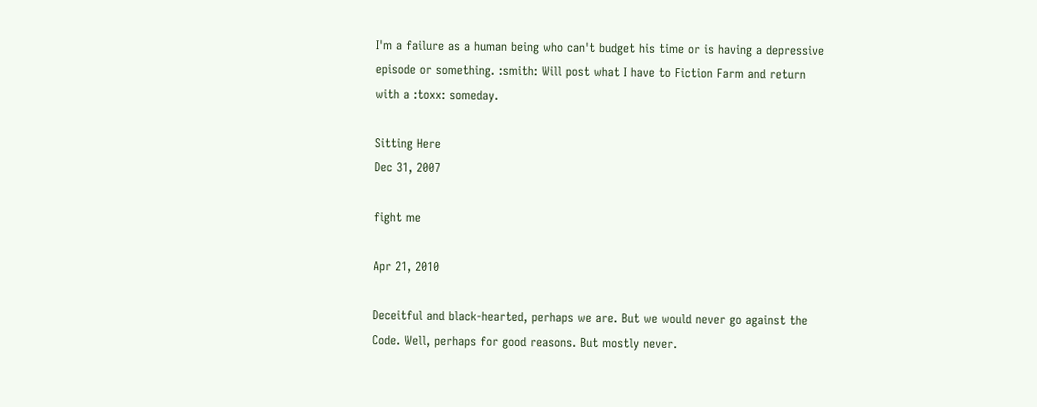I'm a failure as a human being who can't budget his time or is having a depressive episode or something. :smith: Will post what I have to Fiction Farm and return with a :toxx: someday.

Sitting Here
Dec 31, 2007

fight me

Apr 21, 2010

Deceitful and black-hearted, perhaps we are. But we would never go against the Code. Well, perhaps for good reasons. But mostly never.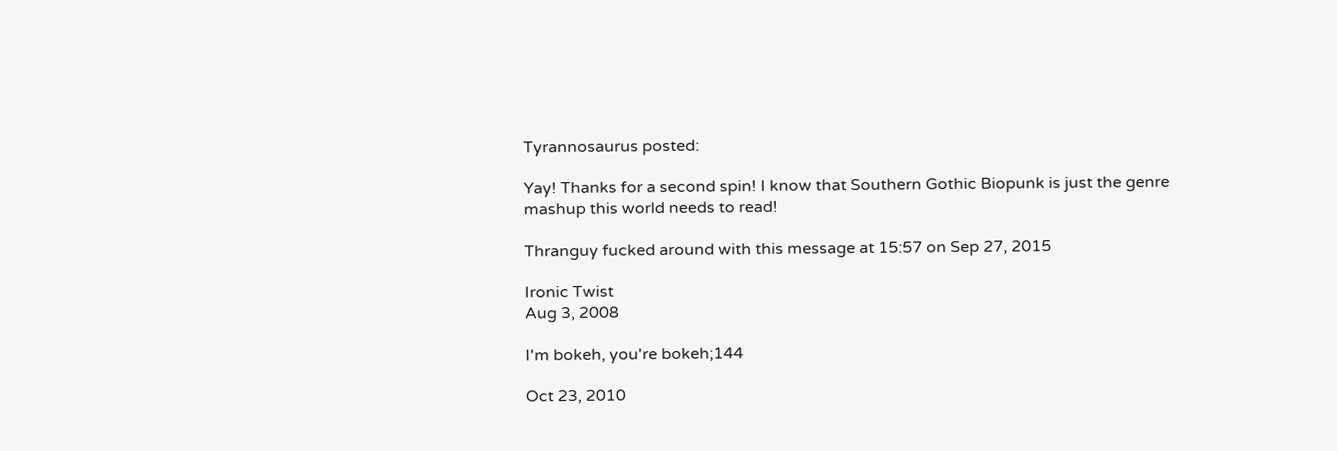Tyrannosaurus posted:

Yay! Thanks for a second spin! I know that Southern Gothic Biopunk is just the genre mashup this world needs to read!

Thranguy fucked around with this message at 15:57 on Sep 27, 2015

Ironic Twist
Aug 3, 2008

I'm bokeh, you're bokeh;144

Oct 23, 2010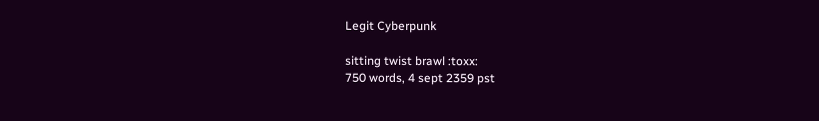Legit Cyberpunk

sitting twist brawl :toxx:
750 words, 4 sept 2359 pst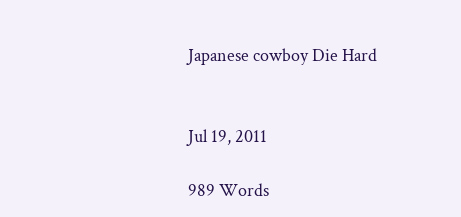Japanese cowboy Die Hard


Jul 19, 2011

989 Words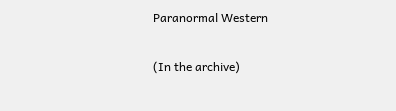Paranormal Western

(In the archive)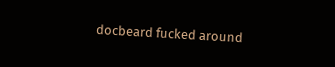docbeard fucked around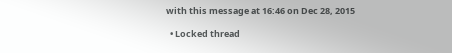with this message at 16:46 on Dec 28, 2015

  • Locked thread